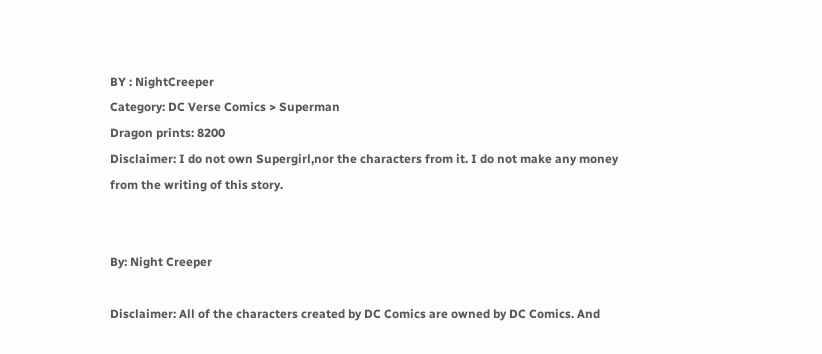BY : NightCreeper
Category: DC Verse Comics > Superman
Dragon prints: 8200
Disclaimer: I do not own Supergirl,nor the characters from it. I do not make any money from the writing of this story.


By: Night Creeper

Disclaimer: All of the characters created by DC Comics are owned by DC Comics. And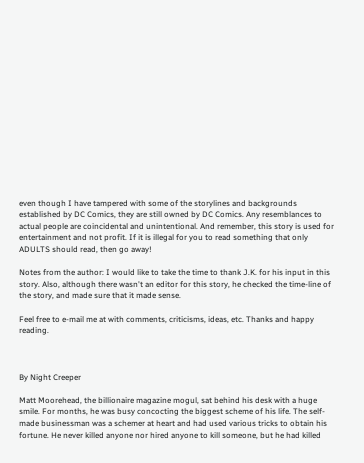even though I have tampered with some of the storylines and backgrounds established by DC Comics, they are still owned by DC Comics. Any resemblances to actual people are coincidental and unintentional. And remember, this story is used for entertainment and not profit. If it is illegal for you to read something that only ADULTS should read, then go away!

Notes from the author: I would like to take the time to thank J.K. for his input in this story. Also, although there wasn't an editor for this story, he checked the time-line of the story, and made sure that it made sense.

Feel free to e-mail me at with comments, criticisms, ideas, etc. Thanks and happy reading.



By Night Creeper

Matt Moorehead, the billionaire magazine mogul, sat behind his desk with a huge smile. For months, he was busy concocting the biggest scheme of his life. The self-made businessman was a schemer at heart and had used various tricks to obtain his fortune. He never killed anyone nor hired anyone to kill someone, but he had killed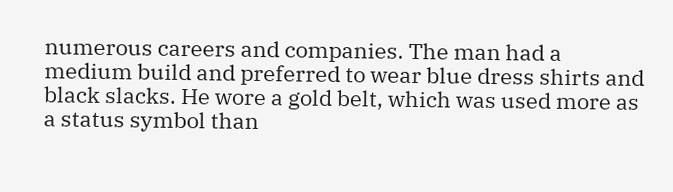numerous careers and companies. The man had a medium build and preferred to wear blue dress shirts and black slacks. He wore a gold belt, which was used more as a status symbol than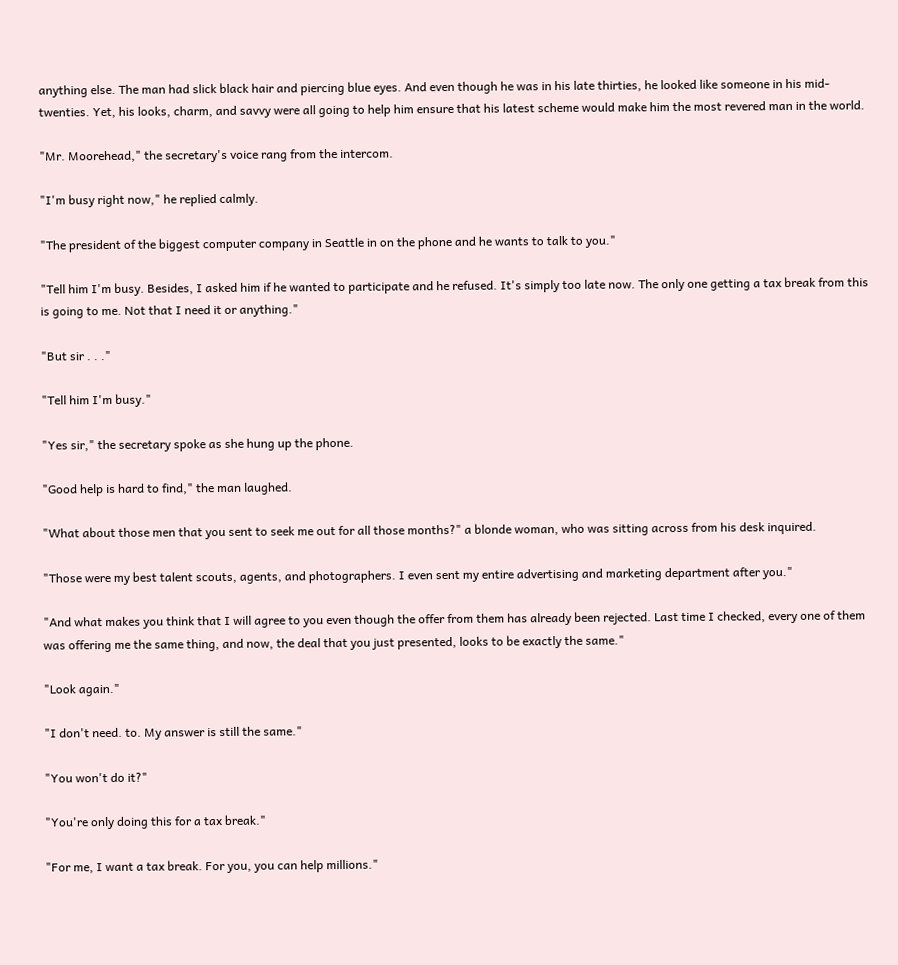anything else. The man had slick black hair and piercing blue eyes. And even though he was in his late thirties, he looked like someone in his mid-twenties. Yet, his looks, charm, and savvy were all going to help him ensure that his latest scheme would make him the most revered man in the world.

"Mr. Moorehead," the secretary's voice rang from the intercom.

"I'm busy right now," he replied calmly.

"The president of the biggest computer company in Seattle in on the phone and he wants to talk to you."

"Tell him I'm busy. Besides, I asked him if he wanted to participate and he refused. It's simply too late now. The only one getting a tax break from this is going to me. Not that I need it or anything."

"But sir . . ."

"Tell him I'm busy."

"Yes sir," the secretary spoke as she hung up the phone.

"Good help is hard to find," the man laughed.

"What about those men that you sent to seek me out for all those months?" a blonde woman, who was sitting across from his desk inquired.

"Those were my best talent scouts, agents, and photographers. I even sent my entire advertising and marketing department after you."

"And what makes you think that I will agree to you even though the offer from them has already been rejected. Last time I checked, every one of them was offering me the same thing, and now, the deal that you just presented, looks to be exactly the same."

"Look again."

"I don't need. to. My answer is still the same."

"You won't do it?"

"You're only doing this for a tax break."

"For me, I want a tax break. For you, you can help millions."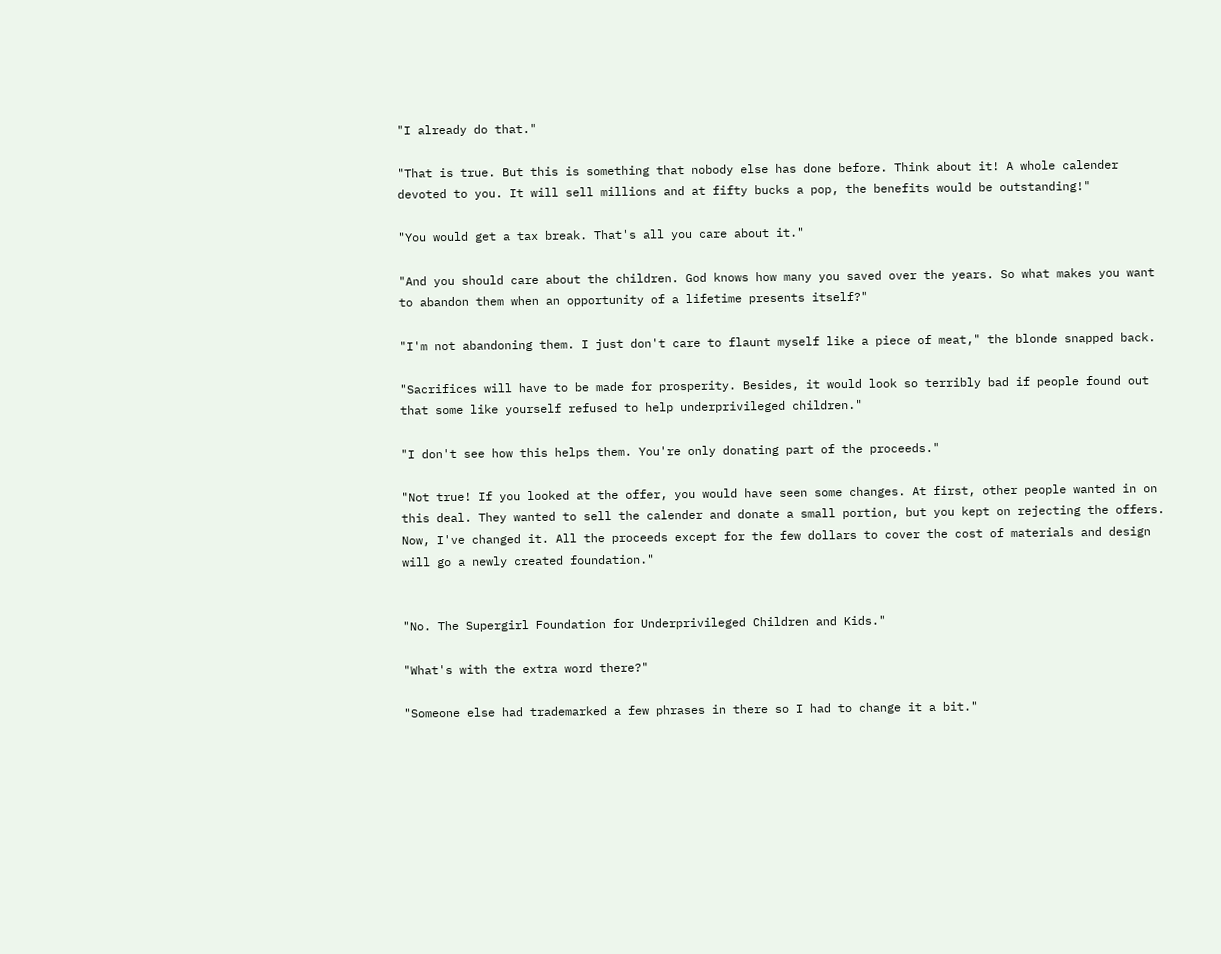"I already do that."

"That is true. But this is something that nobody else has done before. Think about it! A whole calender devoted to you. It will sell millions and at fifty bucks a pop, the benefits would be outstanding!"

"You would get a tax break. That's all you care about it."

"And you should care about the children. God knows how many you saved over the years. So what makes you want to abandon them when an opportunity of a lifetime presents itself?"

"I'm not abandoning them. I just don't care to flaunt myself like a piece of meat," the blonde snapped back.

"Sacrifices will have to be made for prosperity. Besides, it would look so terribly bad if people found out that some like yourself refused to help underprivileged children."

"I don't see how this helps them. You're only donating part of the proceeds."

"Not true! If you looked at the offer, you would have seen some changes. At first, other people wanted in on this deal. They wanted to sell the calender and donate a small portion, but you kept on rejecting the offers. Now, I've changed it. All the proceeds except for the few dollars to cover the cost of materials and design will go a newly created foundation."


"No. The Supergirl Foundation for Underprivileged Children and Kids."

"What's with the extra word there?"

"Someone else had trademarked a few phrases in there so I had to change it a bit."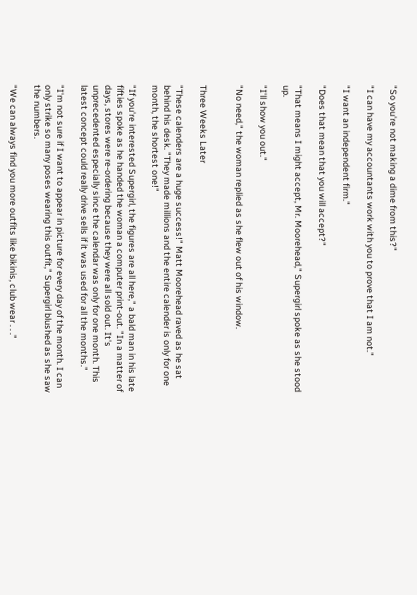"So you're not making a dime from this?"

"I can have my accountants work with you to prove that I am not."

"I want an independent firm."

"Does that mean that you will accept?"

"That means I might accept, Mr. Moorehead," Supergirl spoke as she stood up.

"I'll show you out."

"No need," the woman replied as she flew out of his window.


Three Weeks Later

"These calenders are a huge success!" Matt Moorehead raved as he sat behind his desk. "They made millions and the entire calender is only for one month, the shortest one!"

"If you're interested Supergirl, the figures are all here," a bald man in his late fifties spoke as he handed the woman a computer print-out. "In a matter of days, stores were re-ordering because they were all sold out. It's unprecedented especially since the calendar was only for one month. This latest concept could really drive sells if it was used for all the months."

"I'm not sure if I want to appear in picture for every day of the month. I can only strike so many poses wearing this outfit," Supergirl blushed as she saw the numbers.

"We can always find you more outfits like bikinis, club wear . . ."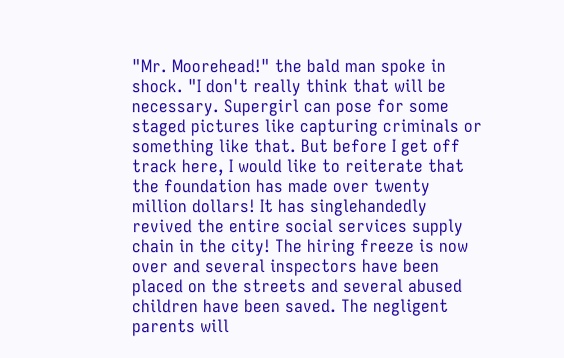"Mr. Moorehead!" the bald man spoke in shock. "I don't really think that will be necessary. Supergirl can pose for some staged pictures like capturing criminals or something like that. But before I get off track here, I would like to reiterate that the foundation has made over twenty million dollars! It has singlehandedly revived the entire social services supply chain in the city! The hiring freeze is now over and several inspectors have been placed on the streets and several abused children have been saved. The negligent parents will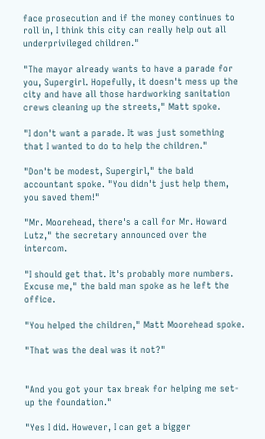face prosecution and if the money continues to roll in, I think this city can really help out all underprivileged children."

"The mayor already wants to have a parade for you, Supergirl. Hopefully, it doesn't mess up the city and have all those hardworking sanitation crews cleaning up the streets," Matt spoke.

"I don't want a parade. It was just something that I wanted to do to help the children."

"Don't be modest, Supergirl," the bald accountant spoke. "You didn't just help them, you saved them!"

"Mr. Moorehead, there's a call for Mr. Howard Lutz," the secretary announced over the intercom.

"I should get that. It's probably more numbers. Excuse me," the bald man spoke as he left the office.

"You helped the children," Matt Moorehead spoke.

"That was the deal was it not?"


"And you got your tax break for helping me set-up the foundation."

"Yes I did. However, I can get a bigger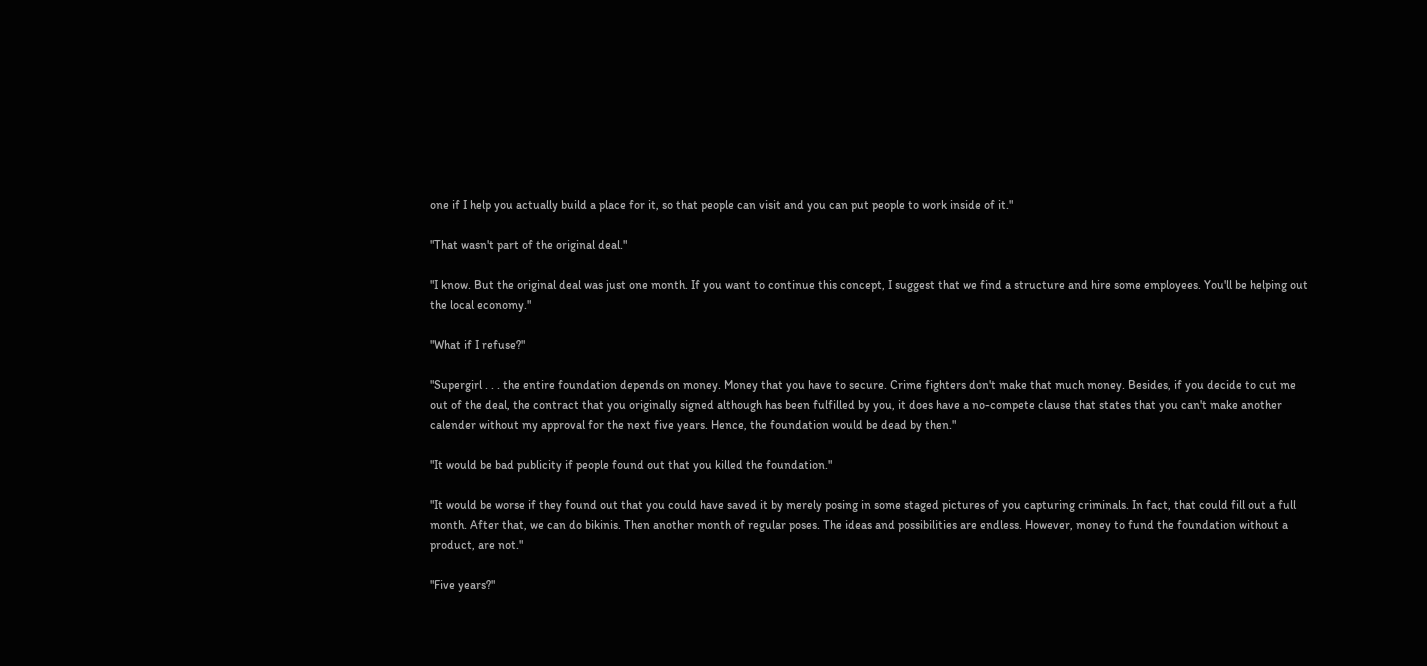one if I help you actually build a place for it, so that people can visit and you can put people to work inside of it."

"That wasn't part of the original deal."

"I know. But the original deal was just one month. If you want to continue this concept, I suggest that we find a structure and hire some employees. You'll be helping out the local economy."

"What if I refuse?"

"Supergirl . . . the entire foundation depends on money. Money that you have to secure. Crime fighters don't make that much money. Besides, if you decide to cut me out of the deal, the contract that you originally signed although has been fulfilled by you, it does have a no-compete clause that states that you can't make another calender without my approval for the next five years. Hence, the foundation would be dead by then."

"It would be bad publicity if people found out that you killed the foundation."

"It would be worse if they found out that you could have saved it by merely posing in some staged pictures of you capturing criminals. In fact, that could fill out a full month. After that, we can do bikinis. Then another month of regular poses. The ideas and possibilities are endless. However, money to fund the foundation without a product, are not."

"Five years?"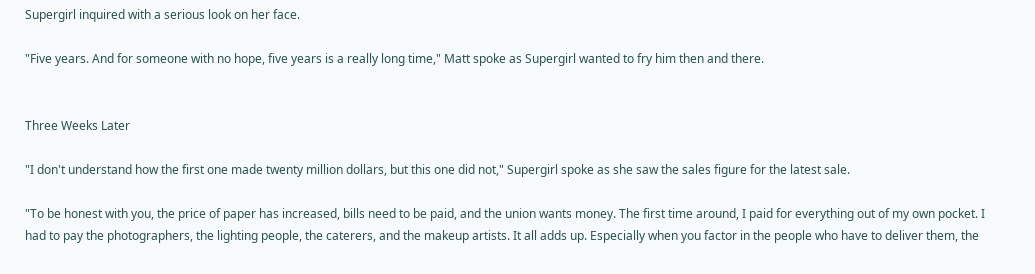Supergirl inquired with a serious look on her face.

"Five years. And for someone with no hope, five years is a really long time," Matt spoke as Supergirl wanted to fry him then and there.


Three Weeks Later

"I don't understand how the first one made twenty million dollars, but this one did not," Supergirl spoke as she saw the sales figure for the latest sale.

"To be honest with you, the price of paper has increased, bills need to be paid, and the union wants money. The first time around, I paid for everything out of my own pocket. I had to pay the photographers, the lighting people, the caterers, and the makeup artists. It all adds up. Especially when you factor in the people who have to deliver them, the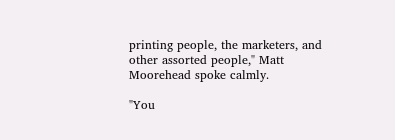printing people, the marketers, and other assorted people," Matt Moorehead spoke calmly.

"You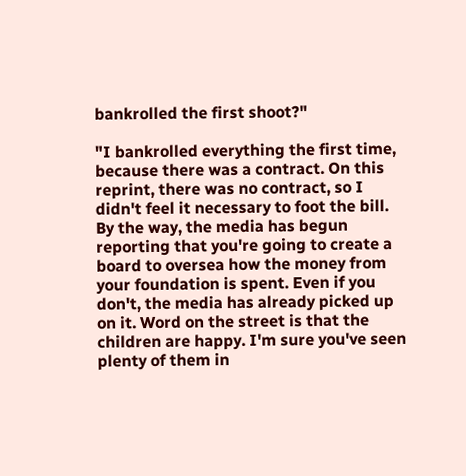bankrolled the first shoot?"

"I bankrolled everything the first time, because there was a contract. On this reprint, there was no contract, so I didn't feel it necessary to foot the bill. By the way, the media has begun reporting that you're going to create a board to oversea how the money from your foundation is spent. Even if you don't, the media has already picked up on it. Word on the street is that the children are happy. I'm sure you've seen plenty of them in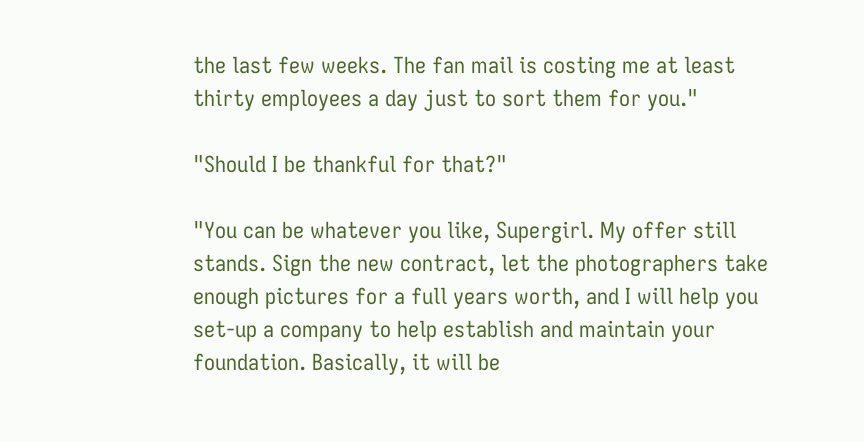the last few weeks. The fan mail is costing me at least thirty employees a day just to sort them for you."

"Should I be thankful for that?"

"You can be whatever you like, Supergirl. My offer still stands. Sign the new contract, let the photographers take enough pictures for a full years worth, and I will help you set-up a company to help establish and maintain your foundation. Basically, it will be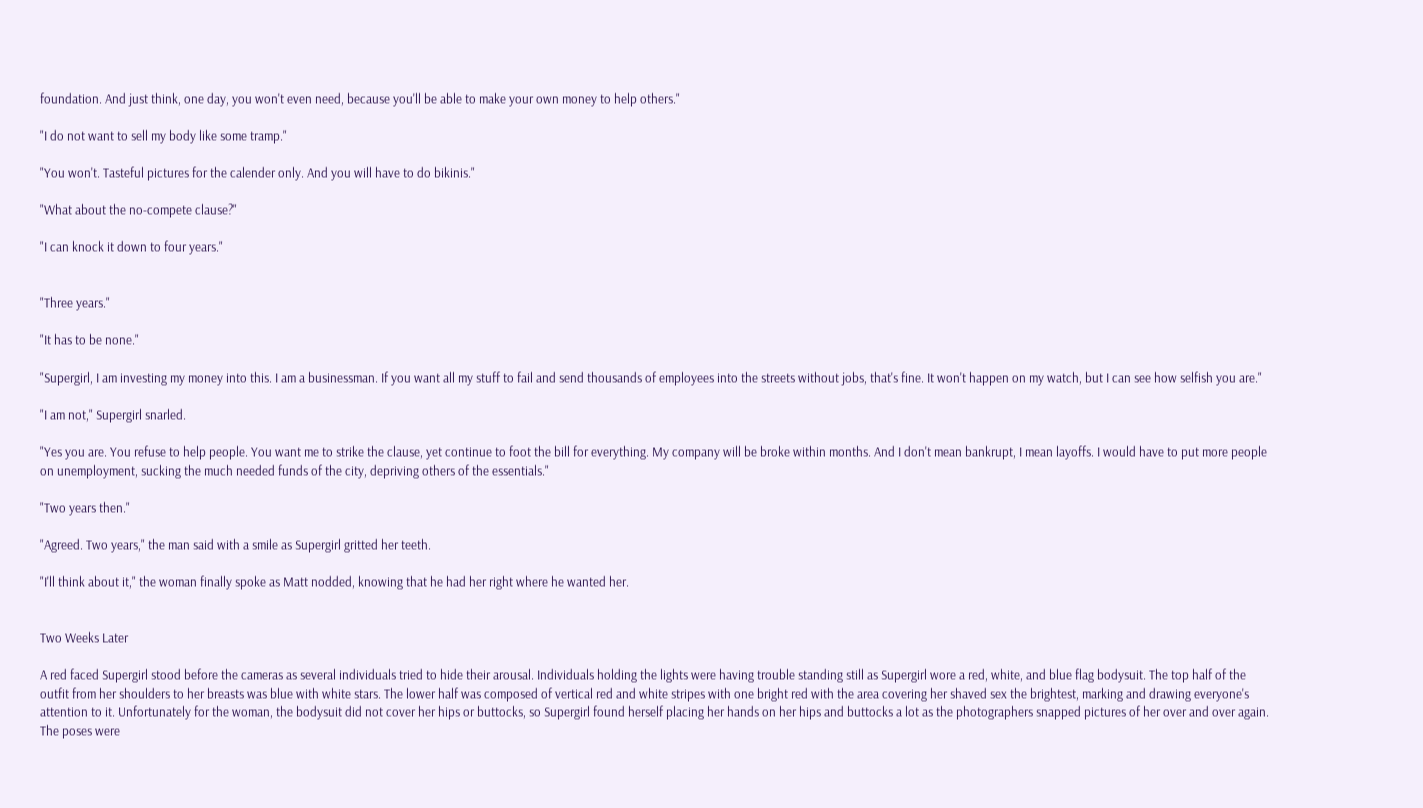foundation. And just think, one day, you won't even need, because you'll be able to make your own money to help others."

"I do not want to sell my body like some tramp."

"You won't. Tasteful pictures for the calender only. And you will have to do bikinis."

"What about the no-compete clause?"

"I can knock it down to four years."


"Three years."

"It has to be none."

"Supergirl, I am investing my money into this. I am a businessman. If you want all my stuff to fail and send thousands of employees into the streets without jobs, that's fine. It won't happen on my watch, but I can see how selfish you are."

"I am not," Supergirl snarled.

"Yes you are. You refuse to help people. You want me to strike the clause, yet continue to foot the bill for everything. My company will be broke within months. And I don't mean bankrupt, I mean layoffs. I would have to put more people on unemployment, sucking the much needed funds of the city, depriving others of the essentials."

"Two years then."

"Agreed. Two years," the man said with a smile as Supergirl gritted her teeth.

"I'll think about it," the woman finally spoke as Matt nodded, knowing that he had her right where he wanted her.


Two Weeks Later

A red faced Supergirl stood before the cameras as several individuals tried to hide their arousal. Individuals holding the lights were having trouble standing still as Supergirl wore a red, white, and blue flag bodysuit. The top half of the outfit from her shoulders to her breasts was blue with white stars. The lower half was composed of vertical red and white stripes with one bright red with the area covering her shaved sex the brightest, marking and drawing everyone's attention to it. Unfortunately for the woman, the bodysuit did not cover her hips or buttocks, so Supergirl found herself placing her hands on her hips and buttocks a lot as the photographers snapped pictures of her over and over again. The poses were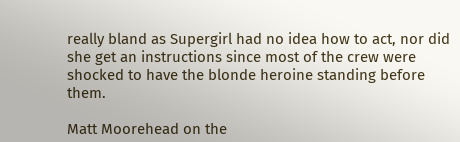really bland as Supergirl had no idea how to act, nor did she get an instructions since most of the crew were shocked to have the blonde heroine standing before them.

Matt Moorehead on the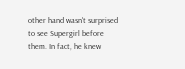other hand wasn't surprised to see Supergirl before them. In fact, he knew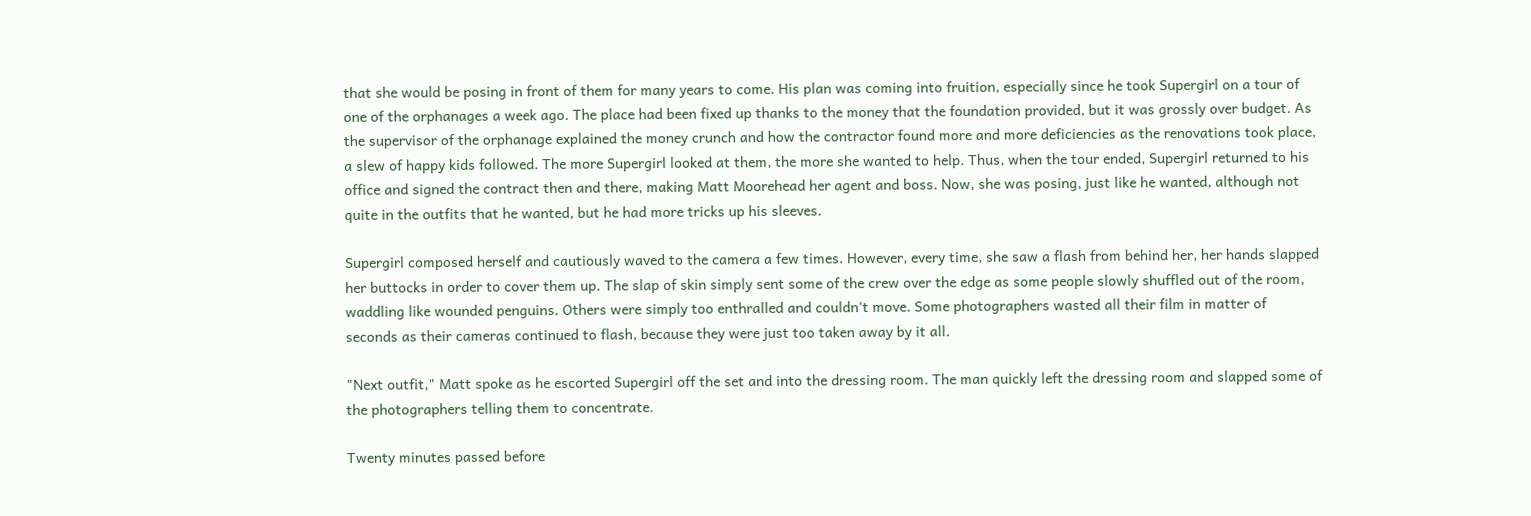that she would be posing in front of them for many years to come. His plan was coming into fruition, especially since he took Supergirl on a tour of one of the orphanages a week ago. The place had been fixed up thanks to the money that the foundation provided, but it was grossly over budget. As the supervisor of the orphanage explained the money crunch and how the contractor found more and more deficiencies as the renovations took place, a slew of happy kids followed. The more Supergirl looked at them, the more she wanted to help. Thus, when the tour ended, Supergirl returned to his office and signed the contract then and there, making Matt Moorehead her agent and boss. Now, she was posing, just like he wanted, although not quite in the outfits that he wanted, but he had more tricks up his sleeves.

Supergirl composed herself and cautiously waved to the camera a few times. However, every time, she saw a flash from behind her, her hands slapped her buttocks in order to cover them up. The slap of skin simply sent some of the crew over the edge as some people slowly shuffled out of the room, waddling like wounded penguins. Others were simply too enthralled and couldn't move. Some photographers wasted all their film in matter of seconds as their cameras continued to flash, because they were just too taken away by it all.

"Next outfit," Matt spoke as he escorted Supergirl off the set and into the dressing room. The man quickly left the dressing room and slapped some of the photographers telling them to concentrate.

Twenty minutes passed before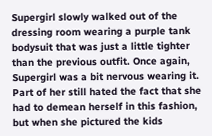Supergirl slowly walked out of the dressing room wearing a purple tank bodysuit that was just a little tighter than the previous outfit. Once again, Supergirl was a bit nervous wearing it. Part of her still hated the fact that she had to demean herself in this fashion, but when she pictured the kids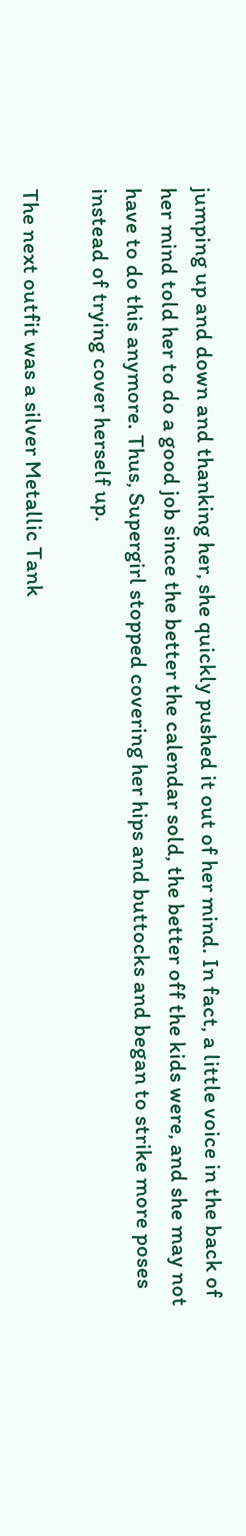jumping up and down and thanking her, she quickly pushed it out of her mind. In fact, a little voice in the back of her mind told her to do a good job since the better the calendar sold, the better off the kids were, and she may not have to do this anymore. Thus, Supergirl stopped covering her hips and buttocks and began to strike more poses instead of trying cover herself up.

The next outfit was a silver Metallic Tank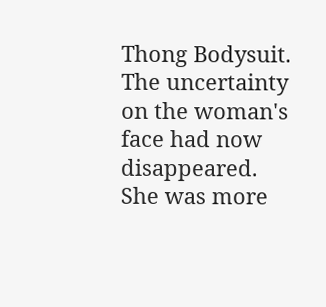Thong Bodysuit. The uncertainty on the woman's face had now disappeared. She was more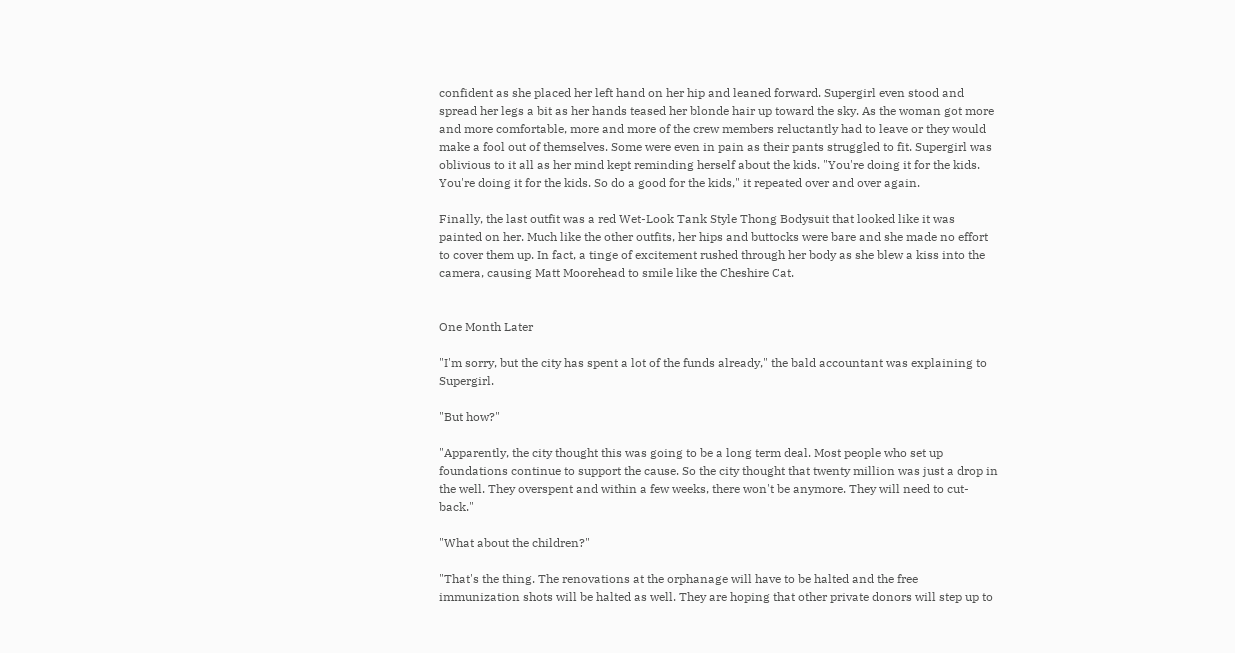confident as she placed her left hand on her hip and leaned forward. Supergirl even stood and spread her legs a bit as her hands teased her blonde hair up toward the sky. As the woman got more and more comfortable, more and more of the crew members reluctantly had to leave or they would make a fool out of themselves. Some were even in pain as their pants struggled to fit. Supergirl was oblivious to it all as her mind kept reminding herself about the kids. "You're doing it for the kids. You're doing it for the kids. So do a good for the kids," it repeated over and over again.

Finally, the last outfit was a red Wet-Look Tank Style Thong Bodysuit that looked like it was painted on her. Much like the other outfits, her hips and buttocks were bare and she made no effort to cover them up. In fact, a tinge of excitement rushed through her body as she blew a kiss into the camera, causing Matt Moorehead to smile like the Cheshire Cat.


One Month Later

"I'm sorry, but the city has spent a lot of the funds already," the bald accountant was explaining to Supergirl.

"But how?"

"Apparently, the city thought this was going to be a long term deal. Most people who set up foundations continue to support the cause. So the city thought that twenty million was just a drop in the well. They overspent and within a few weeks, there won't be anymore. They will need to cut-back."

"What about the children?"

"That's the thing. The renovations at the orphanage will have to be halted and the free immunization shots will be halted as well. They are hoping that other private donors will step up to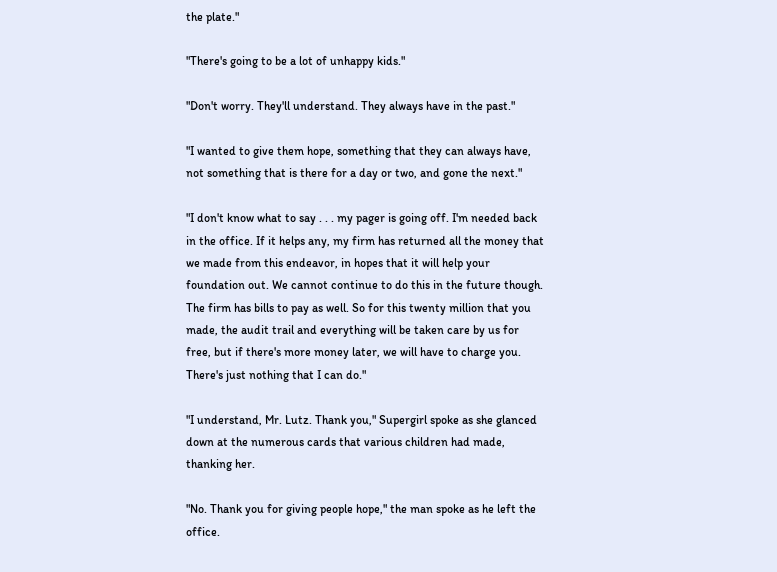the plate."

"There's going to be a lot of unhappy kids."

"Don't worry. They'll understand. They always have in the past."

"I wanted to give them hope, something that they can always have, not something that is there for a day or two, and gone the next."

"I don't know what to say . . . my pager is going off. I'm needed back in the office. If it helps any, my firm has returned all the money that we made from this endeavor, in hopes that it will help your foundation out. We cannot continue to do this in the future though. The firm has bills to pay as well. So for this twenty million that you made, the audit trail and everything will be taken care by us for free, but if there's more money later, we will have to charge you. There's just nothing that I can do."

"I understand, Mr. Lutz. Thank you," Supergirl spoke as she glanced down at the numerous cards that various children had made, thanking her.

"No. Thank you for giving people hope," the man spoke as he left the office.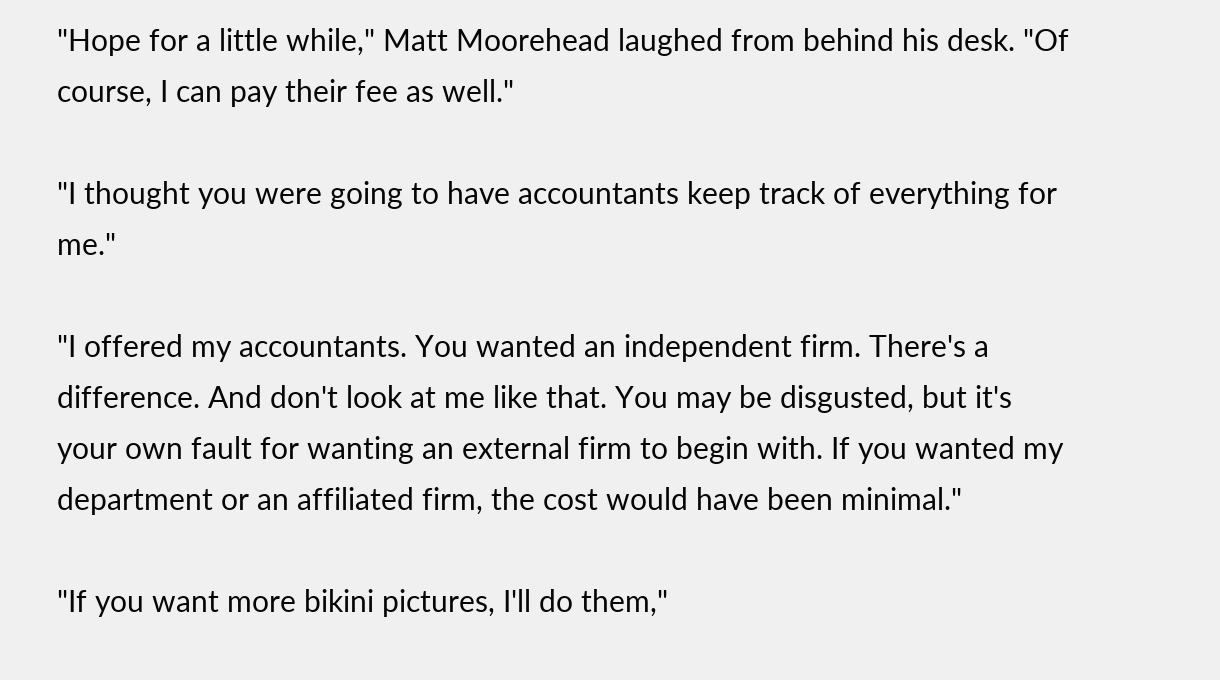"Hope for a little while," Matt Moorehead laughed from behind his desk. "Of course, I can pay their fee as well."

"I thought you were going to have accountants keep track of everything for me."

"I offered my accountants. You wanted an independent firm. There's a difference. And don't look at me like that. You may be disgusted, but it's your own fault for wanting an external firm to begin with. If you wanted my department or an affiliated firm, the cost would have been minimal."

"If you want more bikini pictures, I'll do them,"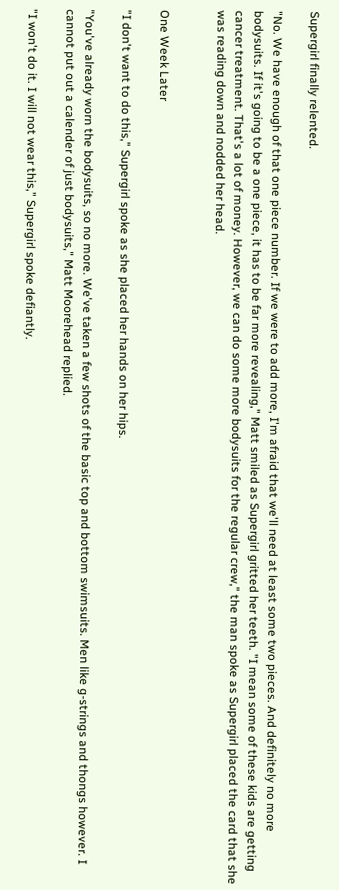Supergirl finally relented.

"No. We have enough of that one piece number. If we were to add more, I'm afraid that we'll need at least some two pieces. And definitely no more bodysuits. If it's going to be a one piece, it has to be far more revealing," Matt smiled as Supergirl gritted her teeth. "I mean some of these kids are getting cancer treatment. That's a lot of money. However, we can do some more bodysuits for the regular crew," the man spoke as Supergirl placed the card that she was reading down and nodded her head.


One Week Later

"I don't want to do this," Supergirl spoke as she placed her hands on her hips.

"You've already worn the bodysuits, so no more. We've taken a few shots of the basic top and bottom swimsuits. Men like g-strings and thongs however. I cannot put out a calender of just bodysuits," Matt Moorehead replied.

"I won't do it. I will not wear this," Supergirl spoke defiantly.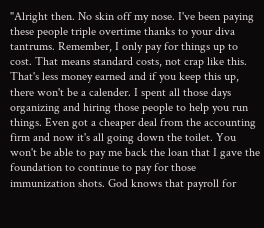"Alright then. No skin off my nose. I've been paying these people triple overtime thanks to your diva tantrums. Remember, I only pay for things up to cost. That means standard costs, not crap like this. That's less money earned and if you keep this up, there won't be a calender. I spent all those days organizing and hiring those people to help you run things. Even got a cheaper deal from the accounting firm and now it's all going down the toilet. You won't be able to pay me back the loan that I gave the foundation to continue to pay for those immunization shots. God knows that payroll for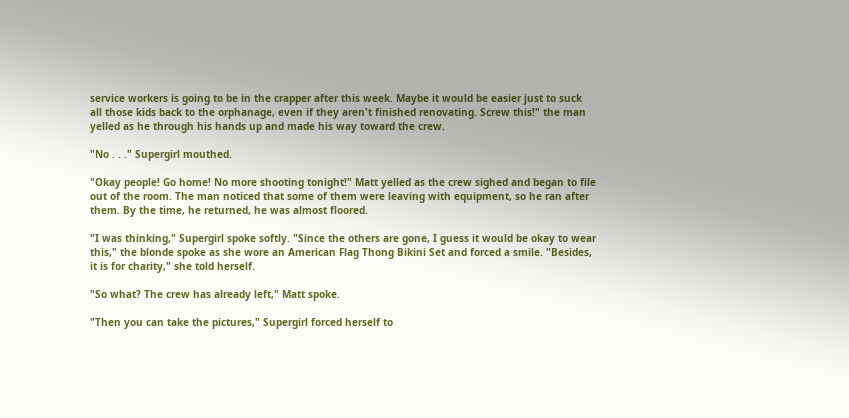service workers is going to be in the crapper after this week. Maybe it would be easier just to suck all those kids back to the orphanage, even if they aren't finished renovating. Screw this!" the man yelled as he through his hands up and made his way toward the crew.

"No . . ." Supergirl mouthed.

"Okay people! Go home! No more shooting tonight!" Matt yelled as the crew sighed and began to file out of the room. The man noticed that some of them were leaving with equipment, so he ran after them. By the time, he returned, he was almost floored.

"I was thinking," Supergirl spoke softly. "Since the others are gone, I guess it would be okay to wear this," the blonde spoke as she wore an American Flag Thong Bikini Set and forced a smile. "Besides, it is for charity," she told herself.

"So what? The crew has already left," Matt spoke.

"Then you can take the pictures," Supergirl forced herself to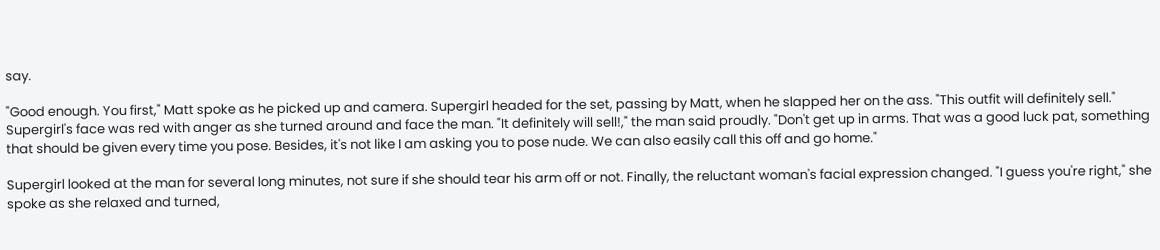say.

"Good enough. You first," Matt spoke as he picked up and camera. Supergirl headed for the set, passing by Matt, when he slapped her on the ass. "This outfit will definitely sell." Supergirl's face was red with anger as she turned around and face the man. "It definitely will sell!," the man said proudly. "Don't get up in arms. That was a good luck pat, something that should be given every time you pose. Besides, it's not like I am asking you to pose nude. We can also easily call this off and go home."

Supergirl looked at the man for several long minutes, not sure if she should tear his arm off or not. Finally, the reluctant woman's facial expression changed. "I guess you're right," she spoke as she relaxed and turned,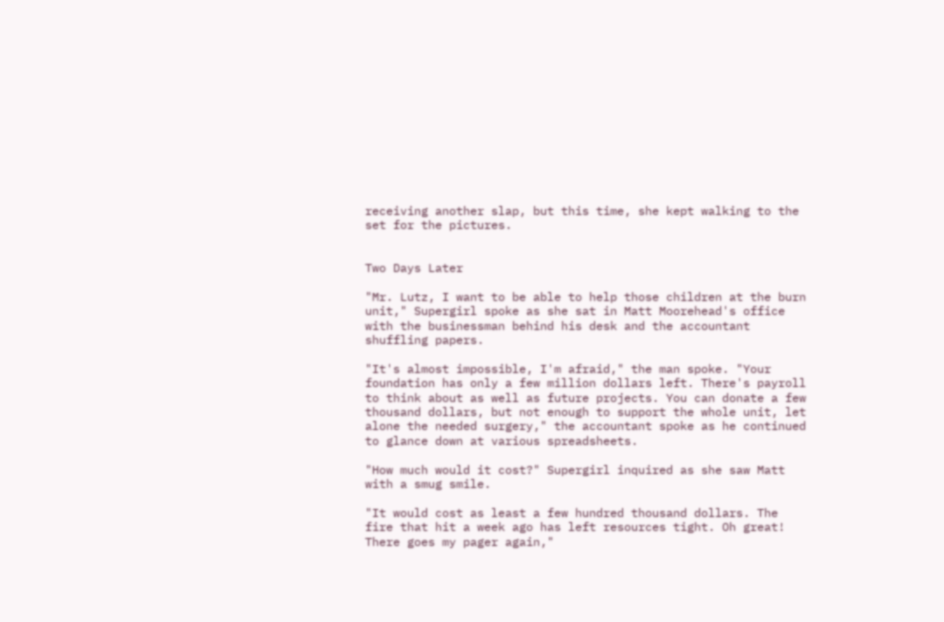receiving another slap, but this time, she kept walking to the set for the pictures.


Two Days Later

"Mr. Lutz, I want to be able to help those children at the burn unit," Supergirl spoke as she sat in Matt Moorehead's office with the businessman behind his desk and the accountant shuffling papers.

"It's almost impossible, I'm afraid," the man spoke. "Your foundation has only a few million dollars left. There's payroll to think about as well as future projects. You can donate a few thousand dollars, but not enough to support the whole unit, let alone the needed surgery," the accountant spoke as he continued to glance down at various spreadsheets.

"How much would it cost?" Supergirl inquired as she saw Matt with a smug smile.

"It would cost as least a few hundred thousand dollars. The fire that hit a week ago has left resources tight. Oh great! There goes my pager again,"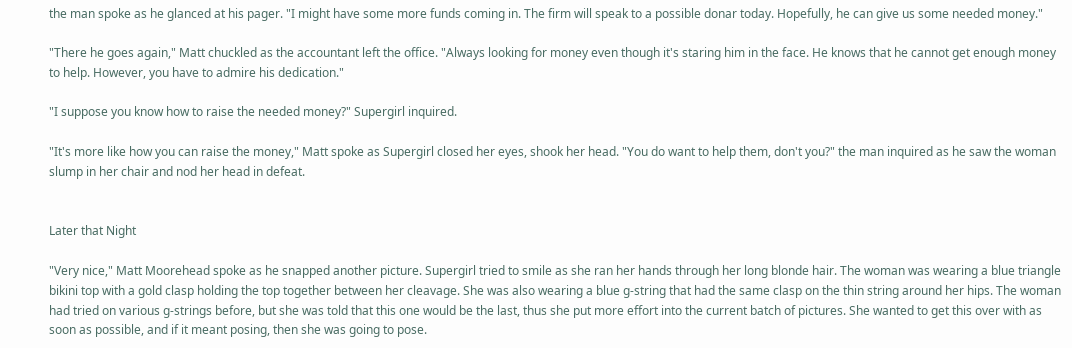the man spoke as he glanced at his pager. "I might have some more funds coming in. The firm will speak to a possible donar today. Hopefully, he can give us some needed money."

"There he goes again," Matt chuckled as the accountant left the office. "Always looking for money even though it's staring him in the face. He knows that he cannot get enough money to help. However, you have to admire his dedication."

"I suppose you know how to raise the needed money?" Supergirl inquired.

"It's more like how you can raise the money," Matt spoke as Supergirl closed her eyes, shook her head. "You do want to help them, don't you?" the man inquired as he saw the woman slump in her chair and nod her head in defeat.


Later that Night

"Very nice," Matt Moorehead spoke as he snapped another picture. Supergirl tried to smile as she ran her hands through her long blonde hair. The woman was wearing a blue triangle bikini top with a gold clasp holding the top together between her cleavage. She was also wearing a blue g-string that had the same clasp on the thin string around her hips. The woman had tried on various g-strings before, but she was told that this one would be the last, thus she put more effort into the current batch of pictures. She wanted to get this over with as soon as possible, and if it meant posing, then she was going to pose.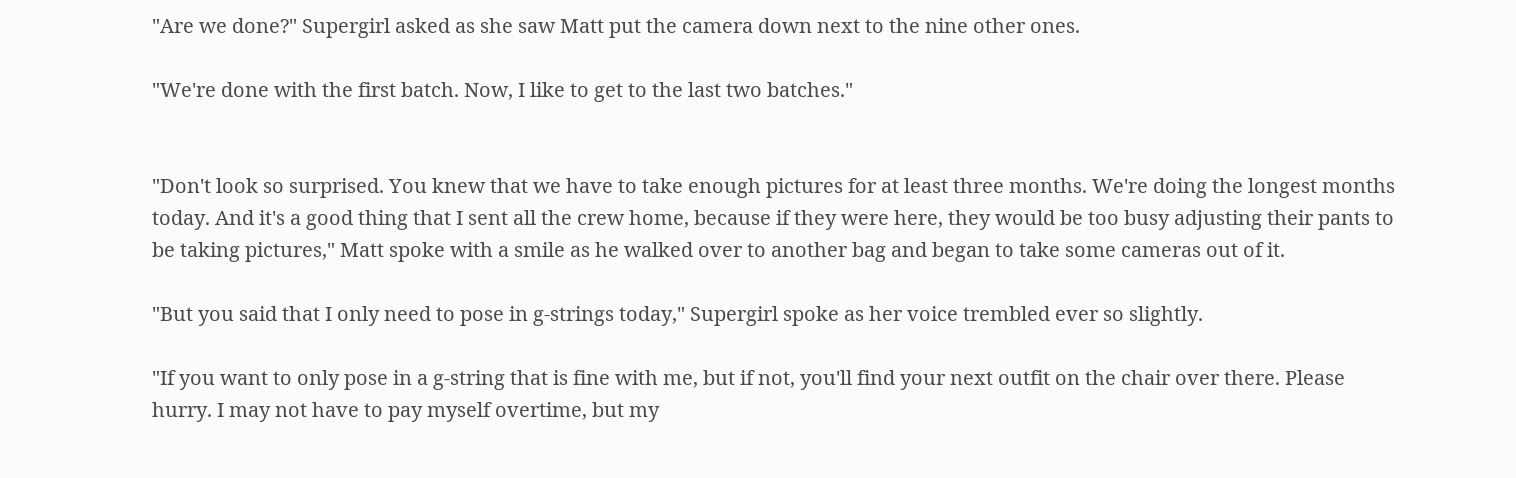"Are we done?" Supergirl asked as she saw Matt put the camera down next to the nine other ones.

"We're done with the first batch. Now, I like to get to the last two batches."


"Don't look so surprised. You knew that we have to take enough pictures for at least three months. We're doing the longest months today. And it's a good thing that I sent all the crew home, because if they were here, they would be too busy adjusting their pants to be taking pictures," Matt spoke with a smile as he walked over to another bag and began to take some cameras out of it.

"But you said that I only need to pose in g-strings today," Supergirl spoke as her voice trembled ever so slightly.

"If you want to only pose in a g-string that is fine with me, but if not, you'll find your next outfit on the chair over there. Please hurry. I may not have to pay myself overtime, but my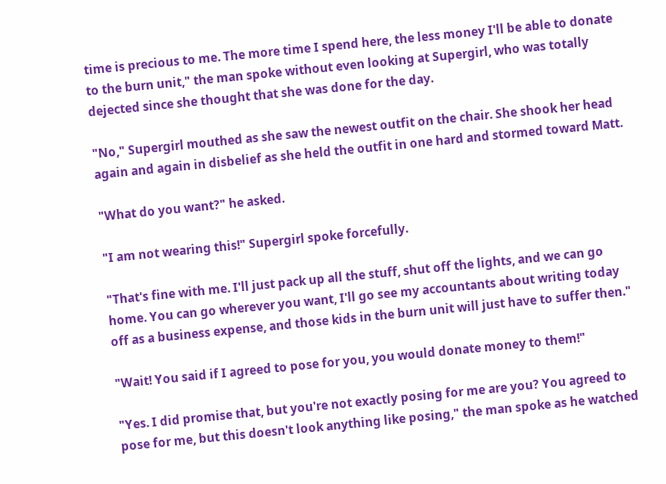time is precious to me. The more time I spend here, the less money I'll be able to donate to the burn unit," the man spoke without even looking at Supergirl, who was totally dejected since she thought that she was done for the day.

"No," Supergirl mouthed as she saw the newest outfit on the chair. She shook her head again and again in disbelief as she held the outfit in one hard and stormed toward Matt.

"What do you want?" he asked.

"I am not wearing this!" Supergirl spoke forcefully.

"That's fine with me. I'll just pack up all the stuff, shut off the lights, and we can go home. You can go wherever you want, I'll go see my accountants about writing today off as a business expense, and those kids in the burn unit will just have to suffer then."

"Wait! You said if I agreed to pose for you, you would donate money to them!"

"Yes. I did promise that, but you're not exactly posing for me are you? You agreed to pose for me, but this doesn't look anything like posing," the man spoke as he watched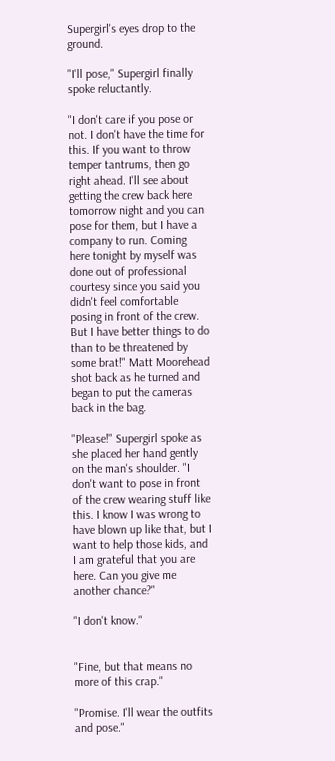Supergirl's eyes drop to the ground.

"I'll pose," Supergirl finally spoke reluctantly.

"I don't care if you pose or not. I don't have the time for this. If you want to throw temper tantrums, then go right ahead. I'll see about getting the crew back here tomorrow night and you can pose for them, but I have a company to run. Coming here tonight by myself was done out of professional courtesy since you said you didn't feel comfortable posing in front of the crew. But I have better things to do than to be threatened by some brat!" Matt Moorehead shot back as he turned and began to put the cameras back in the bag.

"Please!" Supergirl spoke as she placed her hand gently on the man's shoulder. "I don't want to pose in front of the crew wearing stuff like this. I know I was wrong to have blown up like that, but I want to help those kids, and I am grateful that you are here. Can you give me another chance?"

"I don't know."


"Fine, but that means no more of this crap."

"Promise. I'll wear the outfits and pose."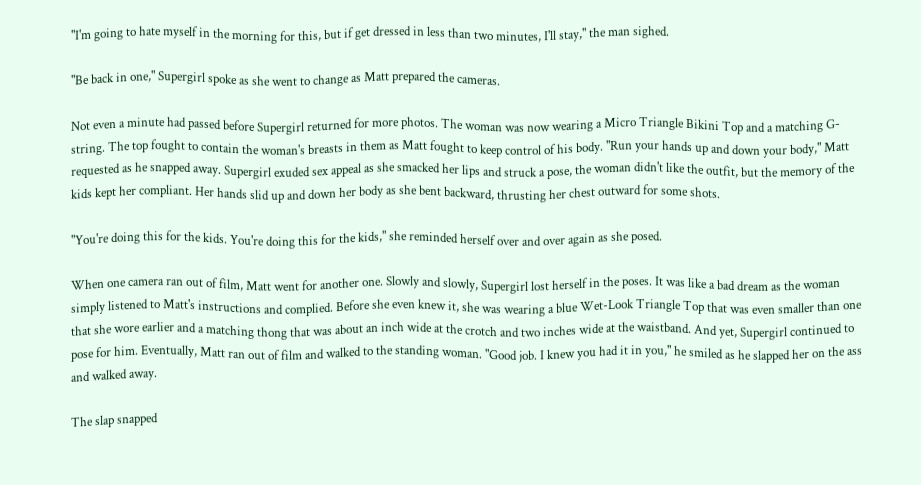"I'm going to hate myself in the morning for this, but if get dressed in less than two minutes, I'll stay," the man sighed.

"Be back in one," Supergirl spoke as she went to change as Matt prepared the cameras.

Not even a minute had passed before Supergirl returned for more photos. The woman was now wearing a Micro Triangle Bikini Top and a matching G-string. The top fought to contain the woman's breasts in them as Matt fought to keep control of his body. "Run your hands up and down your body," Matt requested as he snapped away. Supergirl exuded sex appeal as she smacked her lips and struck a pose, the woman didn't like the outfit, but the memory of the kids kept her compliant. Her hands slid up and down her body as she bent backward, thrusting her chest outward for some shots.

"You're doing this for the kids. You're doing this for the kids," she reminded herself over and over again as she posed.

When one camera ran out of film, Matt went for another one. Slowly and slowly, Supergirl lost herself in the poses. It was like a bad dream as the woman simply listened to Matt's instructions and complied. Before she even knew it, she was wearing a blue Wet-Look Triangle Top that was even smaller than one that she wore earlier and a matching thong that was about an inch wide at the crotch and two inches wide at the waistband. And yet, Supergirl continued to pose for him. Eventually, Matt ran out of film and walked to the standing woman. "Good job. I knew you had it in you," he smiled as he slapped her on the ass and walked away.

The slap snapped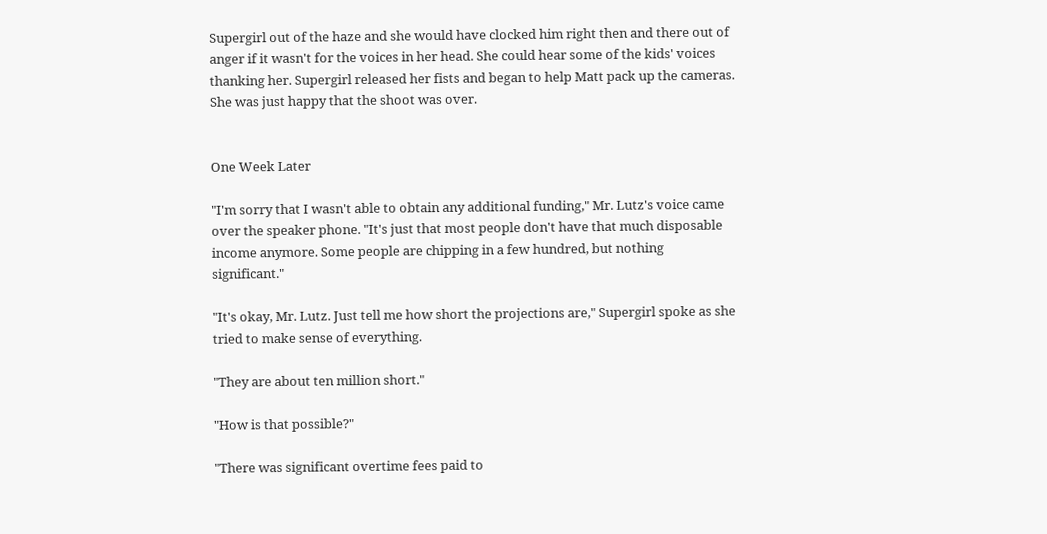Supergirl out of the haze and she would have clocked him right then and there out of anger if it wasn't for the voices in her head. She could hear some of the kids' voices thanking her. Supergirl released her fists and began to help Matt pack up the cameras. She was just happy that the shoot was over.


One Week Later

"I'm sorry that I wasn't able to obtain any additional funding," Mr. Lutz's voice came over the speaker phone. "It's just that most people don't have that much disposable income anymore. Some people are chipping in a few hundred, but nothing significant."

"It's okay, Mr. Lutz. Just tell me how short the projections are," Supergirl spoke as she tried to make sense of everything.

"They are about ten million short."

"How is that possible?"

"There was significant overtime fees paid to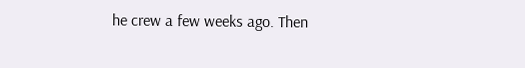he crew a few weeks ago. Then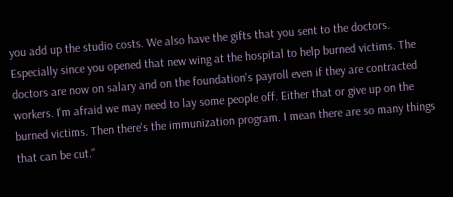you add up the studio costs. We also have the gifts that you sent to the doctors. Especially since you opened that new wing at the hospital to help burned victims. The doctors are now on salary and on the foundation's payroll even if they are contracted workers. I'm afraid we may need to lay some people off. Either that or give up on the burned victims. Then there's the immunization program. I mean there are so many things that can be cut."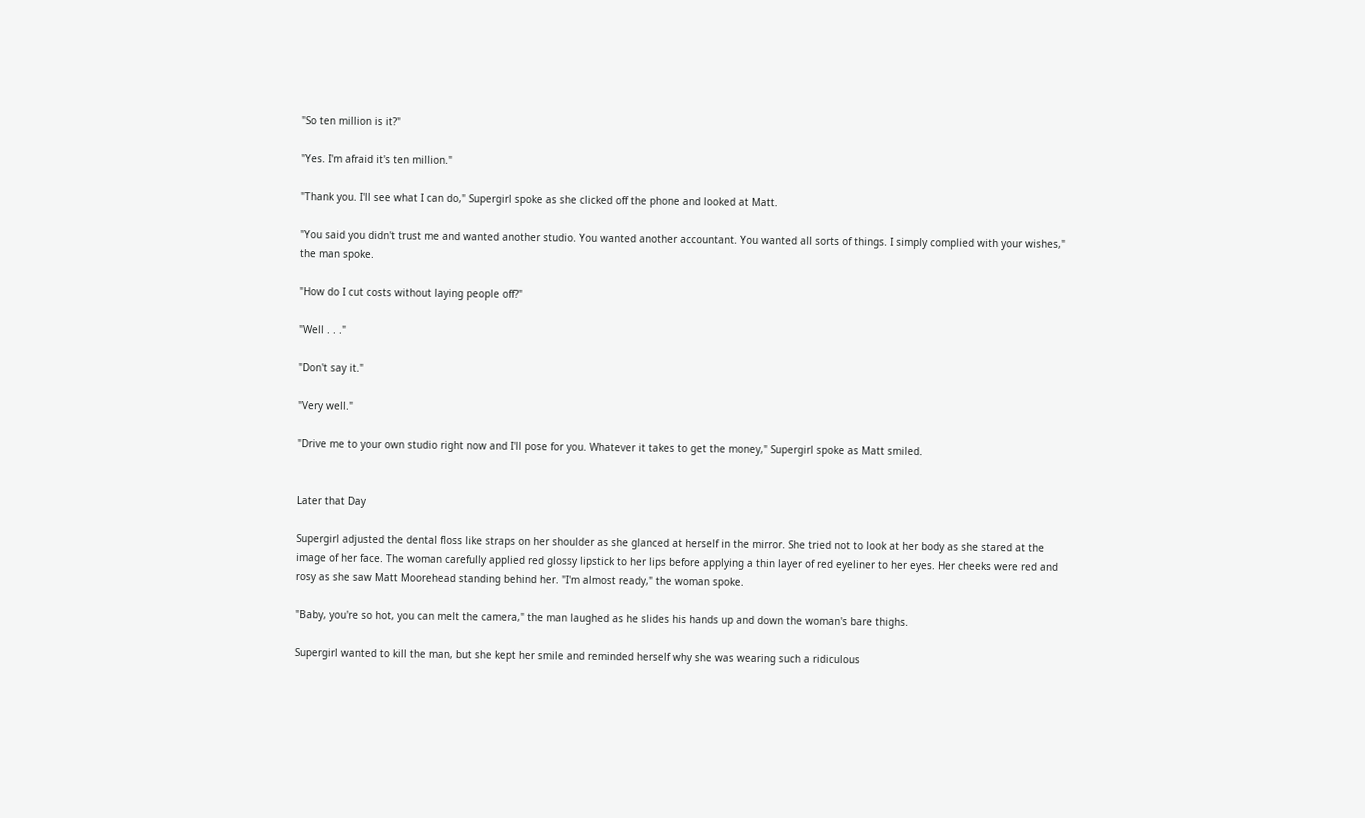"So ten million is it?"

"Yes. I'm afraid it's ten million."

"Thank you. I'll see what I can do," Supergirl spoke as she clicked off the phone and looked at Matt.

"You said you didn't trust me and wanted another studio. You wanted another accountant. You wanted all sorts of things. I simply complied with your wishes," the man spoke.

"How do I cut costs without laying people off?"

"Well . . ."

"Don't say it."

"Very well."

"Drive me to your own studio right now and I'll pose for you. Whatever it takes to get the money," Supergirl spoke as Matt smiled.


Later that Day

Supergirl adjusted the dental floss like straps on her shoulder as she glanced at herself in the mirror. She tried not to look at her body as she stared at the image of her face. The woman carefully applied red glossy lipstick to her lips before applying a thin layer of red eyeliner to her eyes. Her cheeks were red and rosy as she saw Matt Moorehead standing behind her. "I'm almost ready," the woman spoke.

"Baby, you're so hot, you can melt the camera," the man laughed as he slides his hands up and down the woman's bare thighs.

Supergirl wanted to kill the man, but she kept her smile and reminded herself why she was wearing such a ridiculous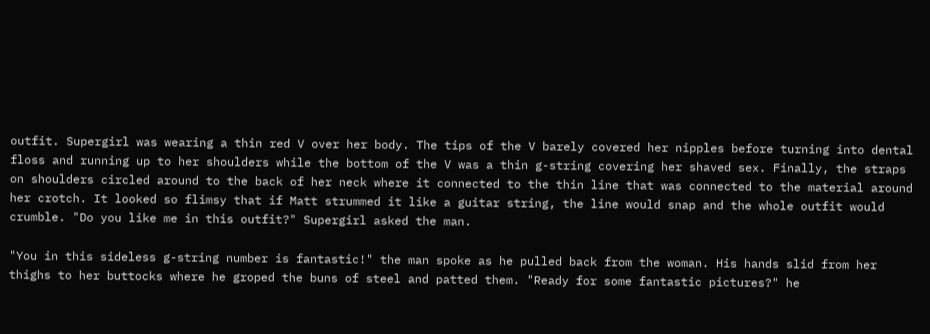outfit. Supergirl was wearing a thin red V over her body. The tips of the V barely covered her nipples before turning into dental floss and running up to her shoulders while the bottom of the V was a thin g-string covering her shaved sex. Finally, the straps on shoulders circled around to the back of her neck where it connected to the thin line that was connected to the material around her crotch. It looked so flimsy that if Matt strummed it like a guitar string, the line would snap and the whole outfit would crumble. "Do you like me in this outfit?" Supergirl asked the man.

"You in this sideless g-string number is fantastic!" the man spoke as he pulled back from the woman. His hands slid from her thighs to her buttocks where he groped the buns of steel and patted them. "Ready for some fantastic pictures?" he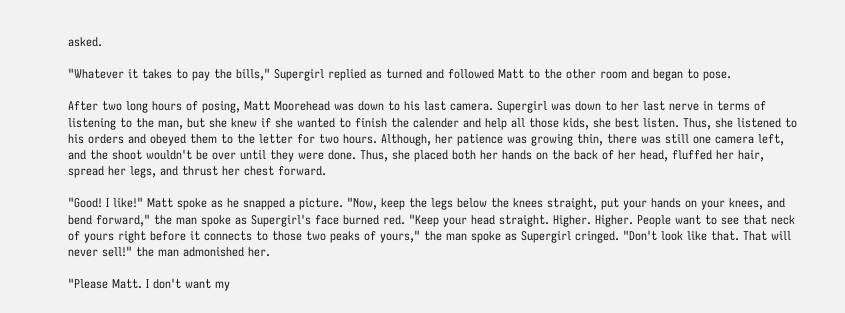asked.

"Whatever it takes to pay the bills," Supergirl replied as turned and followed Matt to the other room and began to pose.

After two long hours of posing, Matt Moorehead was down to his last camera. Supergirl was down to her last nerve in terms of listening to the man, but she knew if she wanted to finish the calender and help all those kids, she best listen. Thus, she listened to his orders and obeyed them to the letter for two hours. Although, her patience was growing thin, there was still one camera left, and the shoot wouldn't be over until they were done. Thus, she placed both her hands on the back of her head, fluffed her hair, spread her legs, and thrust her chest forward.

"Good! I like!" Matt spoke as he snapped a picture. "Now, keep the legs below the knees straight, put your hands on your knees, and bend forward," the man spoke as Supergirl's face burned red. "Keep your head straight. Higher. Higher. People want to see that neck of yours right before it connects to those two peaks of yours," the man spoke as Supergirl cringed. "Don't look like that. That will never sell!" the man admonished her.

"Please Matt. I don't want my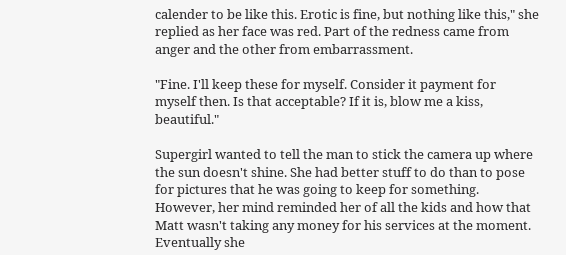calender to be like this. Erotic is fine, but nothing like this," she replied as her face was red. Part of the redness came from anger and the other from embarrassment.

"Fine. I'll keep these for myself. Consider it payment for myself then. Is that acceptable? If it is, blow me a kiss, beautiful."

Supergirl wanted to tell the man to stick the camera up where the sun doesn't shine. She had better stuff to do than to pose for pictures that he was going to keep for something. However, her mind reminded her of all the kids and how that Matt wasn't taking any money for his services at the moment. Eventually she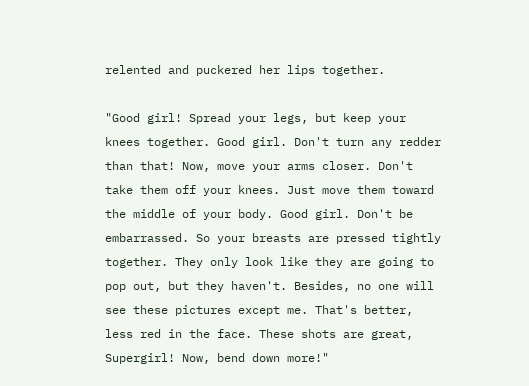relented and puckered her lips together.

"Good girl! Spread your legs, but keep your knees together. Good girl. Don't turn any redder than that! Now, move your arms closer. Don't take them off your knees. Just move them toward the middle of your body. Good girl. Don't be embarrassed. So your breasts are pressed tightly together. They only look like they are going to pop out, but they haven't. Besides, no one will see these pictures except me. That's better, less red in the face. These shots are great, Supergirl! Now, bend down more!"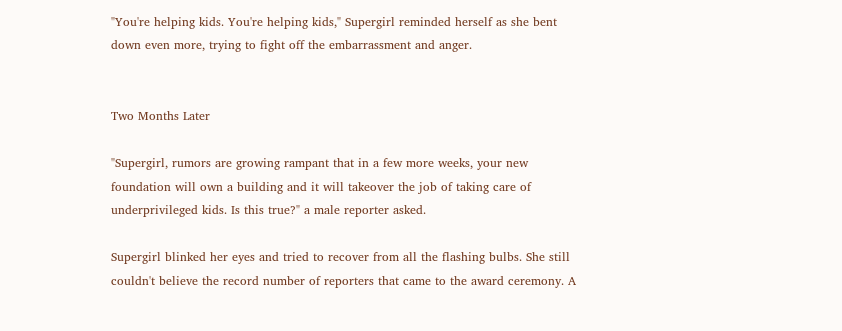"You're helping kids. You're helping kids," Supergirl reminded herself as she bent down even more, trying to fight off the embarrassment and anger.


Two Months Later

"Supergirl, rumors are growing rampant that in a few more weeks, your new foundation will own a building and it will takeover the job of taking care of underprivileged kids. Is this true?" a male reporter asked.

Supergirl blinked her eyes and tried to recover from all the flashing bulbs. She still couldn't believe the record number of reporters that came to the award ceremony. A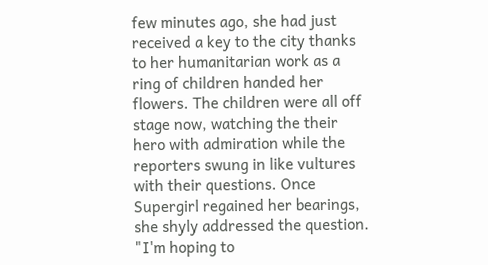few minutes ago, she had just received a key to the city thanks to her humanitarian work as a ring of children handed her flowers. The children were all off stage now, watching the their hero with admiration while the reporters swung in like vultures with their questions. Once Supergirl regained her bearings, she shyly addressed the question. "I'm hoping to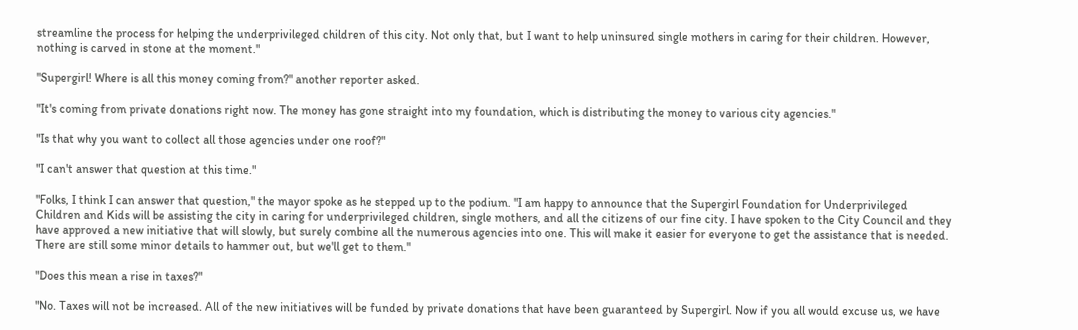streamline the process for helping the underprivileged children of this city. Not only that, but I want to help uninsured single mothers in caring for their children. However, nothing is carved in stone at the moment."

"Supergirl! Where is all this money coming from?" another reporter asked.

"It's coming from private donations right now. The money has gone straight into my foundation, which is distributing the money to various city agencies."

"Is that why you want to collect all those agencies under one roof?"

"I can't answer that question at this time."

"Folks, I think I can answer that question," the mayor spoke as he stepped up to the podium. "I am happy to announce that the Supergirl Foundation for Underprivileged Children and Kids will be assisting the city in caring for underprivileged children, single mothers, and all the citizens of our fine city. I have spoken to the City Council and they have approved a new initiative that will slowly, but surely combine all the numerous agencies into one. This will make it easier for everyone to get the assistance that is needed. There are still some minor details to hammer out, but we'll get to them."

"Does this mean a rise in taxes?"

"No. Taxes will not be increased. All of the new initiatives will be funded by private donations that have been guaranteed by Supergirl. Now if you all would excuse us, we have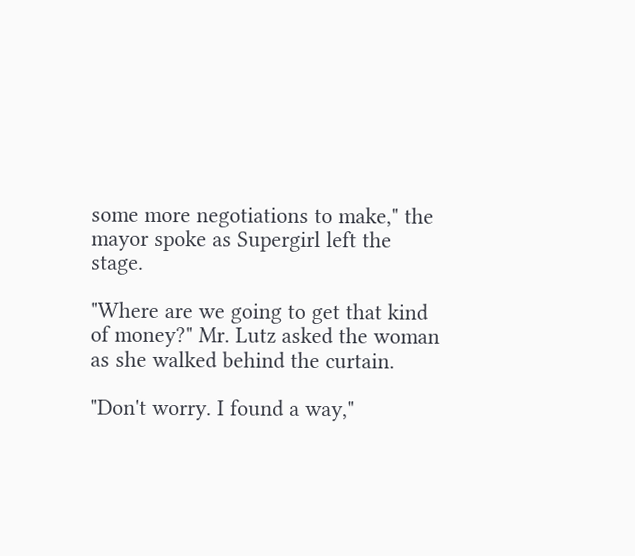some more negotiations to make," the mayor spoke as Supergirl left the stage.

"Where are we going to get that kind of money?" Mr. Lutz asked the woman as she walked behind the curtain.

"Don't worry. I found a way,"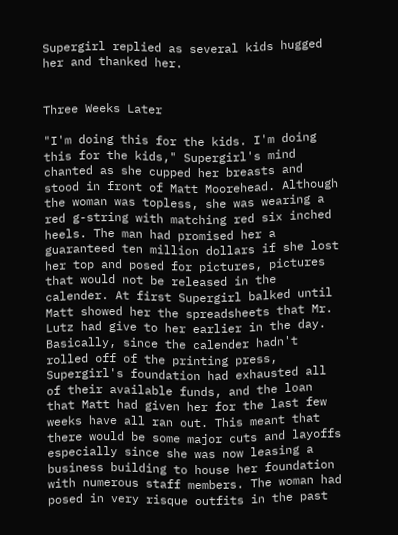Supergirl replied as several kids hugged her and thanked her.


Three Weeks Later

"I'm doing this for the kids. I'm doing this for the kids," Supergirl's mind chanted as she cupped her breasts and stood in front of Matt Moorehead. Although the woman was topless, she was wearing a red g-string with matching red six inched heels. The man had promised her a guaranteed ten million dollars if she lost her top and posed for pictures, pictures that would not be released in the calender. At first Supergirl balked until Matt showed her the spreadsheets that Mr. Lutz had give to her earlier in the day. Basically, since the calender hadn't rolled off of the printing press, Supergirl's foundation had exhausted all of their available funds, and the loan that Matt had given her for the last few weeks have all ran out. This meant that there would be some major cuts and layoffs especially since she was now leasing a business building to house her foundation with numerous staff members. The woman had posed in very risque outfits in the past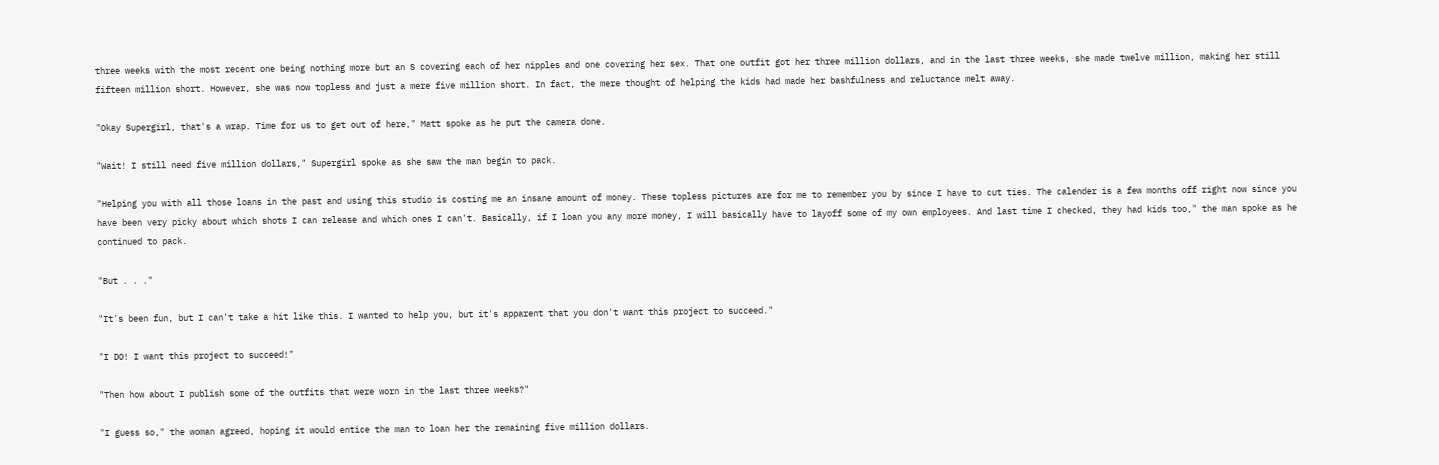three weeks with the most recent one being nothing more but an S covering each of her nipples and one covering her sex. That one outfit got her three million dollars, and in the last three weeks, she made twelve million, making her still fifteen million short. However, she was now topless and just a mere five million short. In fact, the mere thought of helping the kids had made her bashfulness and reluctance melt away.

"Okay Supergirl, that's a wrap. Time for us to get out of here," Matt spoke as he put the camera done.

"Wait! I still need five million dollars," Supergirl spoke as she saw the man begin to pack.

"Helping you with all those loans in the past and using this studio is costing me an insane amount of money. These topless pictures are for me to remember you by since I have to cut ties. The calender is a few months off right now since you have been very picky about which shots I can release and which ones I can't. Basically, if I loan you any more money, I will basically have to layoff some of my own employees. And last time I checked, they had kids too," the man spoke as he continued to pack.

"But . . ."

"It's been fun, but I can't take a hit like this. I wanted to help you, but it's apparent that you don't want this project to succeed."

"I DO! I want this project to succeed!"

"Then how about I publish some of the outfits that were worn in the last three weeks?"

"I guess so," the woman agreed, hoping it would entice the man to loan her the remaining five million dollars.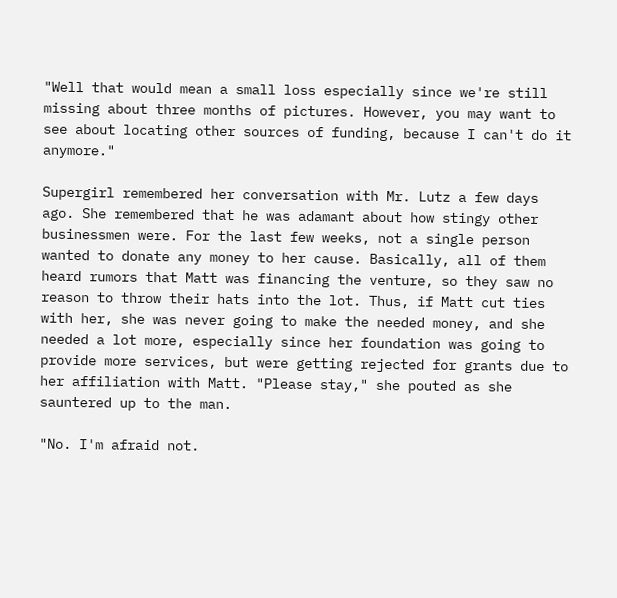"Well that would mean a small loss especially since we're still missing about three months of pictures. However, you may want to see about locating other sources of funding, because I can't do it anymore."

Supergirl remembered her conversation with Mr. Lutz a few days ago. She remembered that he was adamant about how stingy other businessmen were. For the last few weeks, not a single person wanted to donate any money to her cause. Basically, all of them heard rumors that Matt was financing the venture, so they saw no reason to throw their hats into the lot. Thus, if Matt cut ties with her, she was never going to make the needed money, and she needed a lot more, especially since her foundation was going to provide more services, but were getting rejected for grants due to her affiliation with Matt. "Please stay," she pouted as she sauntered up to the man.

"No. I'm afraid not.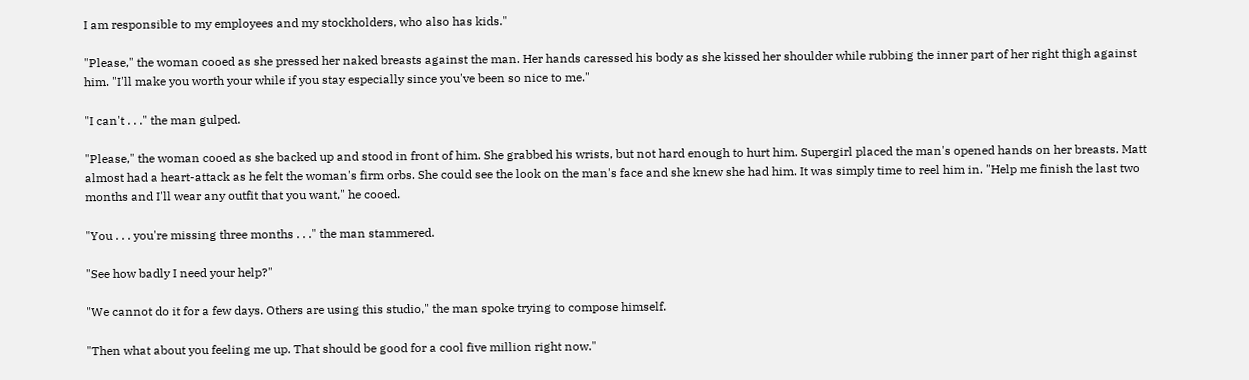I am responsible to my employees and my stockholders, who also has kids."

"Please," the woman cooed as she pressed her naked breasts against the man. Her hands caressed his body as she kissed her shoulder while rubbing the inner part of her right thigh against him. "I'll make you worth your while if you stay especially since you've been so nice to me."

"I can't . . ." the man gulped.

"Please," the woman cooed as she backed up and stood in front of him. She grabbed his wrists, but not hard enough to hurt him. Supergirl placed the man's opened hands on her breasts. Matt almost had a heart-attack as he felt the woman's firm orbs. She could see the look on the man's face and she knew she had him. It was simply time to reel him in. "Help me finish the last two months and I'll wear any outfit that you want," he cooed.

"You . . . you're missing three months . . ." the man stammered.

"See how badly I need your help?"

"We cannot do it for a few days. Others are using this studio," the man spoke trying to compose himself.

"Then what about you feeling me up. That should be good for a cool five million right now."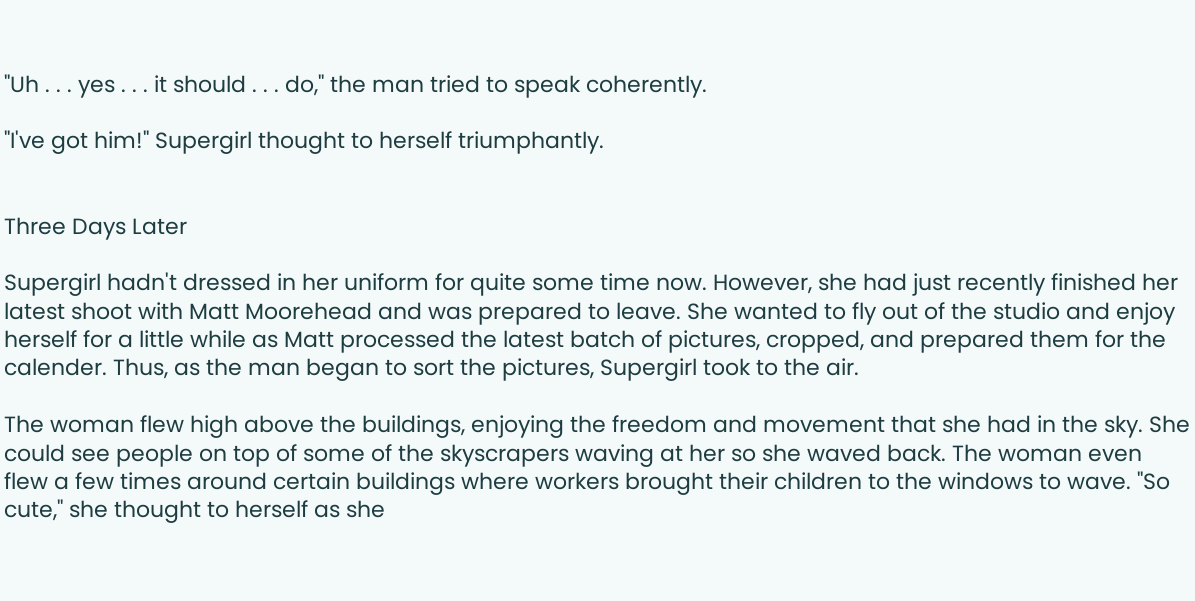"Uh . . . yes . . . it should . . . do," the man tried to speak coherently.

"I've got him!" Supergirl thought to herself triumphantly.


Three Days Later

Supergirl hadn't dressed in her uniform for quite some time now. However, she had just recently finished her latest shoot with Matt Moorehead and was prepared to leave. She wanted to fly out of the studio and enjoy herself for a little while as Matt processed the latest batch of pictures, cropped, and prepared them for the calender. Thus, as the man began to sort the pictures, Supergirl took to the air.

The woman flew high above the buildings, enjoying the freedom and movement that she had in the sky. She could see people on top of some of the skyscrapers waving at her so she waved back. The woman even flew a few times around certain buildings where workers brought their children to the windows to wave. "So cute," she thought to herself as she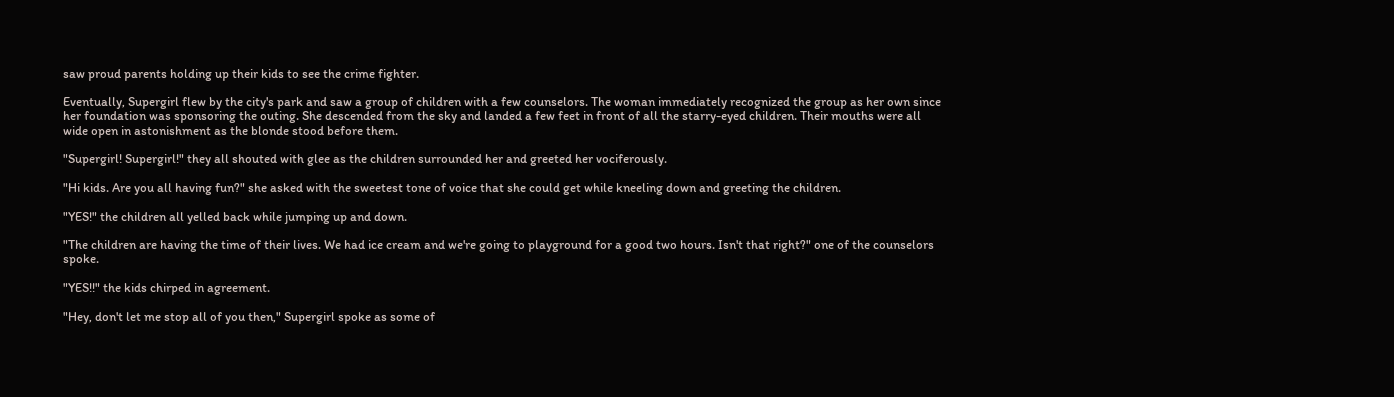saw proud parents holding up their kids to see the crime fighter.

Eventually, Supergirl flew by the city's park and saw a group of children with a few counselors. The woman immediately recognized the group as her own since her foundation was sponsoring the outing. She descended from the sky and landed a few feet in front of all the starry-eyed children. Their mouths were all wide open in astonishment as the blonde stood before them.

"Supergirl! Supergirl!" they all shouted with glee as the children surrounded her and greeted her vociferously.

"Hi kids. Are you all having fun?" she asked with the sweetest tone of voice that she could get while kneeling down and greeting the children.

"YES!" the children all yelled back while jumping up and down.

"The children are having the time of their lives. We had ice cream and we're going to playground for a good two hours. Isn't that right?" one of the counselors spoke.

"YES!!" the kids chirped in agreement.

"Hey, don't let me stop all of you then," Supergirl spoke as some of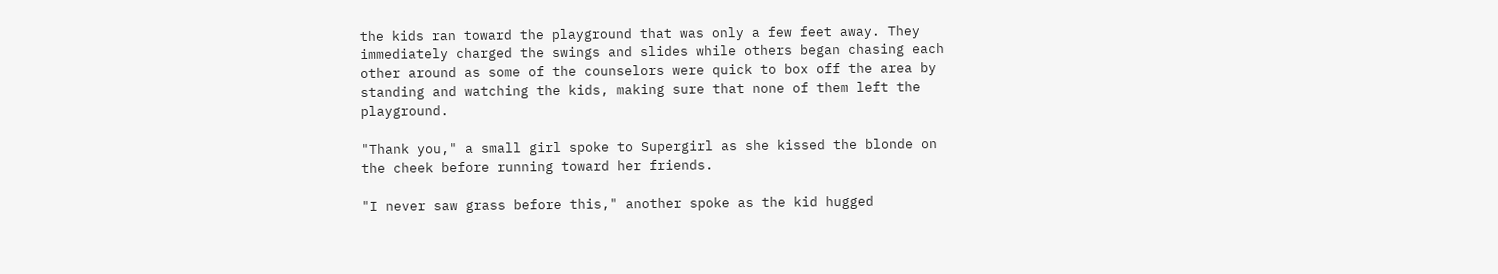the kids ran toward the playground that was only a few feet away. They immediately charged the swings and slides while others began chasing each other around as some of the counselors were quick to box off the area by standing and watching the kids, making sure that none of them left the playground.

"Thank you," a small girl spoke to Supergirl as she kissed the blonde on the cheek before running toward her friends.

"I never saw grass before this," another spoke as the kid hugged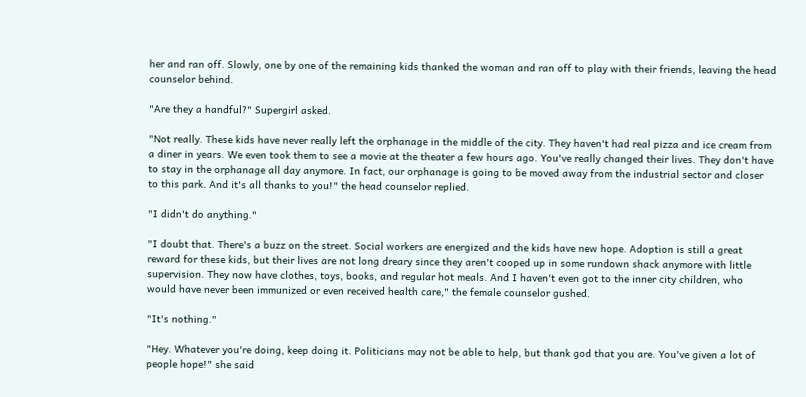her and ran off. Slowly, one by one of the remaining kids thanked the woman and ran off to play with their friends, leaving the head counselor behind.

"Are they a handful?" Supergirl asked.

"Not really. These kids have never really left the orphanage in the middle of the city. They haven't had real pizza and ice cream from a diner in years. We even took them to see a movie at the theater a few hours ago. You've really changed their lives. They don't have to stay in the orphanage all day anymore. In fact, our orphanage is going to be moved away from the industrial sector and closer to this park. And it's all thanks to you!" the head counselor replied.

"I didn't do anything."

"I doubt that. There's a buzz on the street. Social workers are energized and the kids have new hope. Adoption is still a great reward for these kids, but their lives are not long dreary since they aren't cooped up in some rundown shack anymore with little supervision. They now have clothes, toys, books, and regular hot meals. And I haven't even got to the inner city children, who would have never been immunized or even received health care," the female counselor gushed.

"It's nothing."

"Hey. Whatever you're doing, keep doing it. Politicians may not be able to help, but thank god that you are. You've given a lot of people hope!" she said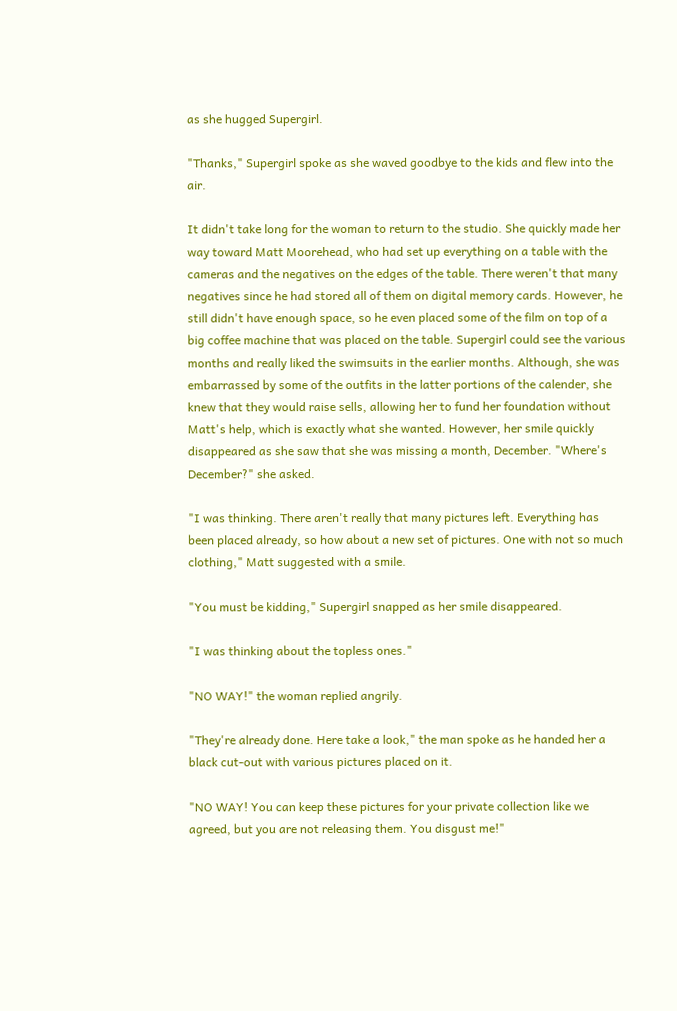as she hugged Supergirl.

"Thanks," Supergirl spoke as she waved goodbye to the kids and flew into the air.

It didn't take long for the woman to return to the studio. She quickly made her way toward Matt Moorehead, who had set up everything on a table with the cameras and the negatives on the edges of the table. There weren't that many negatives since he had stored all of them on digital memory cards. However, he still didn't have enough space, so he even placed some of the film on top of a big coffee machine that was placed on the table. Supergirl could see the various months and really liked the swimsuits in the earlier months. Although, she was embarrassed by some of the outfits in the latter portions of the calender, she knew that they would raise sells, allowing her to fund her foundation without Matt's help, which is exactly what she wanted. However, her smile quickly disappeared as she saw that she was missing a month, December. "Where's December?" she asked.

"I was thinking. There aren't really that many pictures left. Everything has been placed already, so how about a new set of pictures. One with not so much clothing," Matt suggested with a smile.

"You must be kidding," Supergirl snapped as her smile disappeared.

"I was thinking about the topless ones."

"NO WAY!" the woman replied angrily.

"They're already done. Here take a look," the man spoke as he handed her a black cut-out with various pictures placed on it.

"NO WAY! You can keep these pictures for your private collection like we agreed, but you are not releasing them. You disgust me!"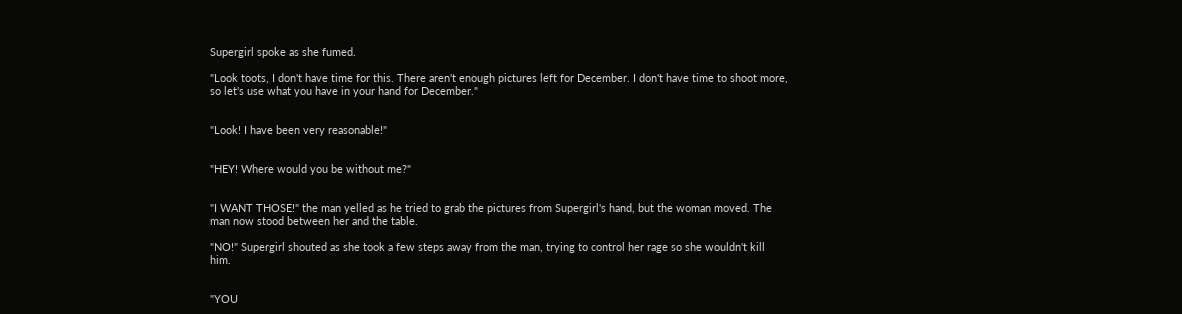Supergirl spoke as she fumed.

"Look toots, I don't have time for this. There aren't enough pictures left for December. I don't have time to shoot more, so let's use what you have in your hand for December."


"Look! I have been very reasonable!"


"HEY! Where would you be without me?"


"I WANT THOSE!" the man yelled as he tried to grab the pictures from Supergirl's hand, but the woman moved. The man now stood between her and the table.

"NO!" Supergirl shouted as she took a few steps away from the man, trying to control her rage so she wouldn't kill him.


"YOU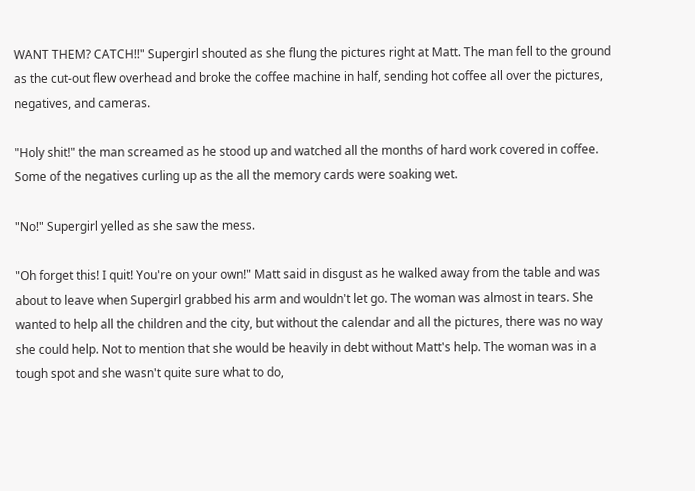WANT THEM? CATCH!!" Supergirl shouted as she flung the pictures right at Matt. The man fell to the ground as the cut-out flew overhead and broke the coffee machine in half, sending hot coffee all over the pictures, negatives, and cameras.

"Holy shit!" the man screamed as he stood up and watched all the months of hard work covered in coffee. Some of the negatives curling up as the all the memory cards were soaking wet.

"No!" Supergirl yelled as she saw the mess.

"Oh forget this! I quit! You're on your own!" Matt said in disgust as he walked away from the table and was about to leave when Supergirl grabbed his arm and wouldn't let go. The woman was almost in tears. She wanted to help all the children and the city, but without the calendar and all the pictures, there was no way she could help. Not to mention that she would be heavily in debt without Matt's help. The woman was in a tough spot and she wasn't quite sure what to do,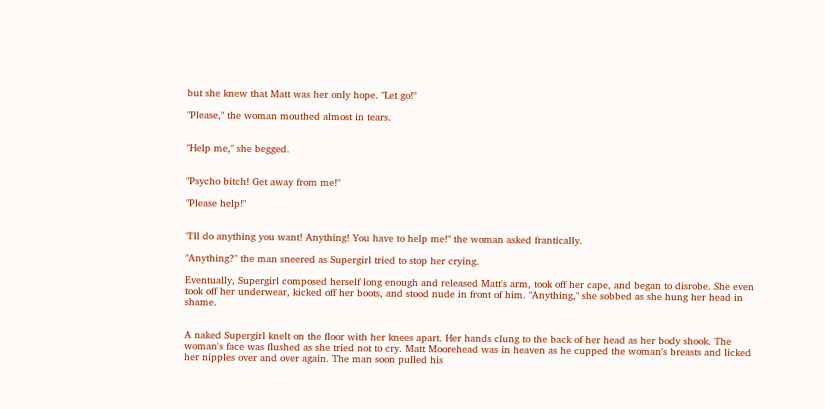but she knew that Matt was her only hope. "Let go!"

"Please," the woman mouthed almost in tears.


"Help me," she begged.


"Psycho bitch! Get away from me!"

"Please help!"


"I'll do anything you want! Anything! You have to help me!" the woman asked frantically.

"Anything?" the man sneered as Supergirl tried to stop her crying.

Eventually, Supergirl composed herself long enough and released Matt's arm, took off her cape, and began to disrobe. She even took off her underwear, kicked off her boots, and stood nude in front of him. "Anything," she sobbed as she hung her head in shame.


A naked Supergirl knelt on the floor with her knees apart. Her hands clung to the back of her head as her body shook. The woman's face was flushed as she tried not to cry. Matt Moorehead was in heaven as he cupped the woman's breasts and licked her nipples over and over again. The man soon pulled his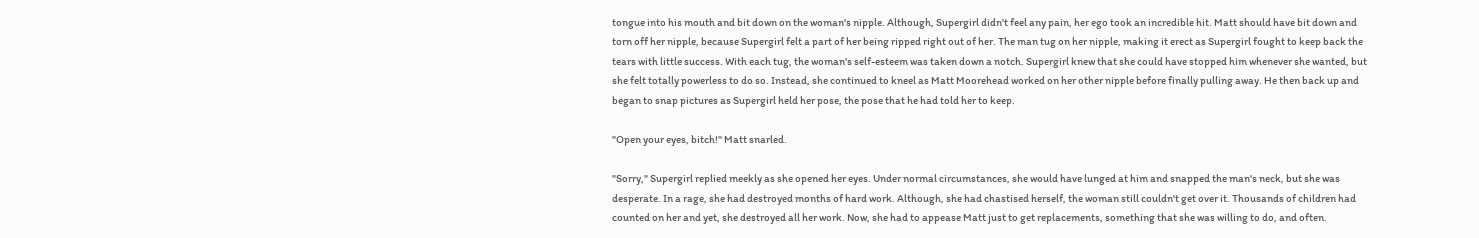tongue into his mouth and bit down on the woman's nipple. Although, Supergirl didn't feel any pain, her ego took an incredible hit. Matt should have bit down and torn off her nipple, because Supergirl felt a part of her being ripped right out of her. The man tug on her nipple, making it erect as Supergirl fought to keep back the tears with little success. With each tug, the woman's self-esteem was taken down a notch. Supergirl knew that she could have stopped him whenever she wanted, but she felt totally powerless to do so. Instead, she continued to kneel as Matt Moorehead worked on her other nipple before finally pulling away. He then back up and began to snap pictures as Supergirl held her pose, the pose that he had told her to keep.

"Open your eyes, bitch!" Matt snarled.

"Sorry," Supergirl replied meekly as she opened her eyes. Under normal circumstances, she would have lunged at him and snapped the man's neck, but she was desperate. In a rage, she had destroyed months of hard work. Although, she had chastised herself, the woman still couldn't get over it. Thousands of children had counted on her and yet, she destroyed all her work. Now, she had to appease Matt just to get replacements, something that she was willing to do, and often.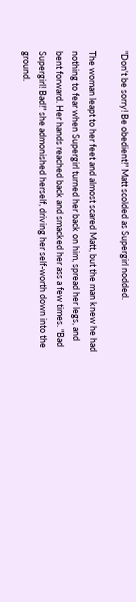"Don't be sorry! Be obedient!" Matt scolded as Supergirl nodded.

The woman leapt to her feet and almost scared Matt, but the man knew he had nothing to fear when Supergirl turned her back on him, spread her legs, and bent forward. Her hands reached back and smacked her ass a few times. "Bad Supergirl! Bad!" she admonished herself, driving her self-worth down into the ground.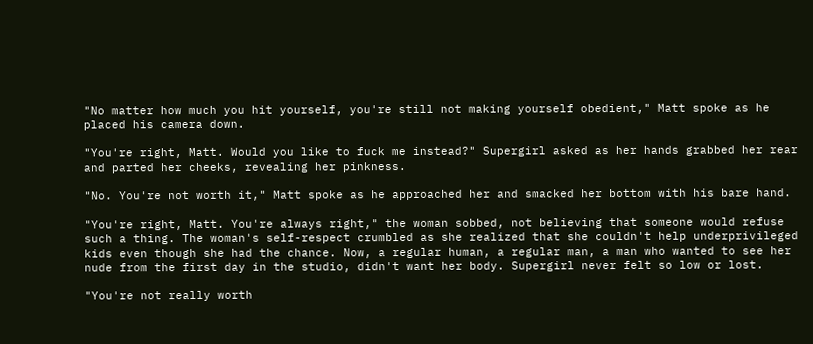"No matter how much you hit yourself, you're still not making yourself obedient," Matt spoke as he placed his camera down.

"You're right, Matt. Would you like to fuck me instead?" Supergirl asked as her hands grabbed her rear and parted her cheeks, revealing her pinkness.

"No. You're not worth it," Matt spoke as he approached her and smacked her bottom with his bare hand.

"You're right, Matt. You're always right," the woman sobbed, not believing that someone would refuse such a thing. The woman's self-respect crumbled as she realized that she couldn't help underprivileged kids even though she had the chance. Now, a regular human, a regular man, a man who wanted to see her nude from the first day in the studio, didn't want her body. Supergirl never felt so low or lost.

"You're not really worth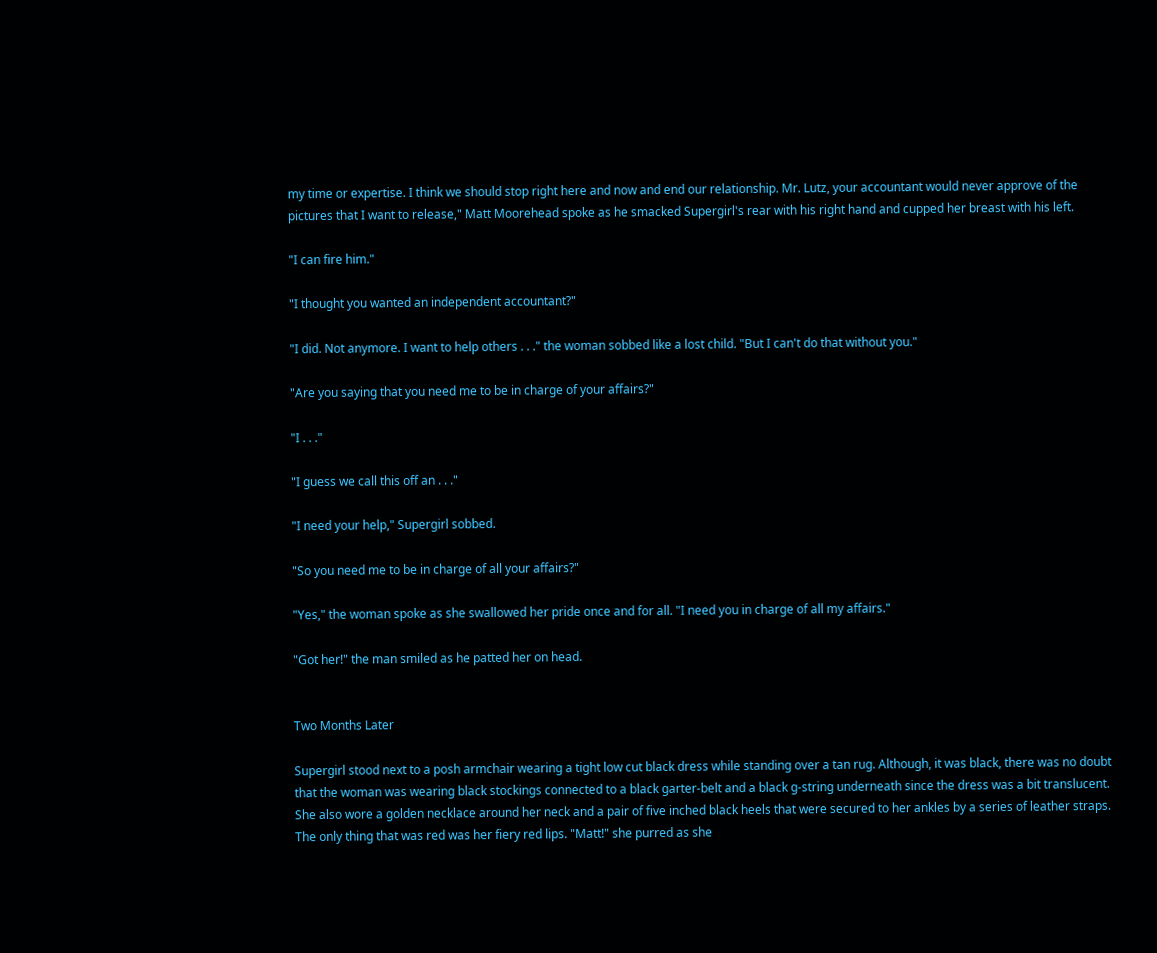my time or expertise. I think we should stop right here and now and end our relationship. Mr. Lutz, your accountant would never approve of the pictures that I want to release," Matt Moorehead spoke as he smacked Supergirl's rear with his right hand and cupped her breast with his left.

"I can fire him."

"I thought you wanted an independent accountant?"

"I did. Not anymore. I want to help others . . ." the woman sobbed like a lost child. "But I can't do that without you."

"Are you saying that you need me to be in charge of your affairs?"

"I . . ."

"I guess we call this off an . . ."

"I need your help," Supergirl sobbed.

"So you need me to be in charge of all your affairs?"

"Yes," the woman spoke as she swallowed her pride once and for all. "I need you in charge of all my affairs."

"Got her!" the man smiled as he patted her on head.


Two Months Later

Supergirl stood next to a posh armchair wearing a tight low cut black dress while standing over a tan rug. Although, it was black, there was no doubt that the woman was wearing black stockings connected to a black garter-belt and a black g-string underneath since the dress was a bit translucent. She also wore a golden necklace around her neck and a pair of five inched black heels that were secured to her ankles by a series of leather straps. The only thing that was red was her fiery red lips. "Matt!" she purred as she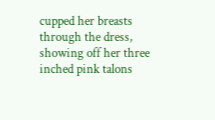cupped her breasts through the dress, showing off her three inched pink talons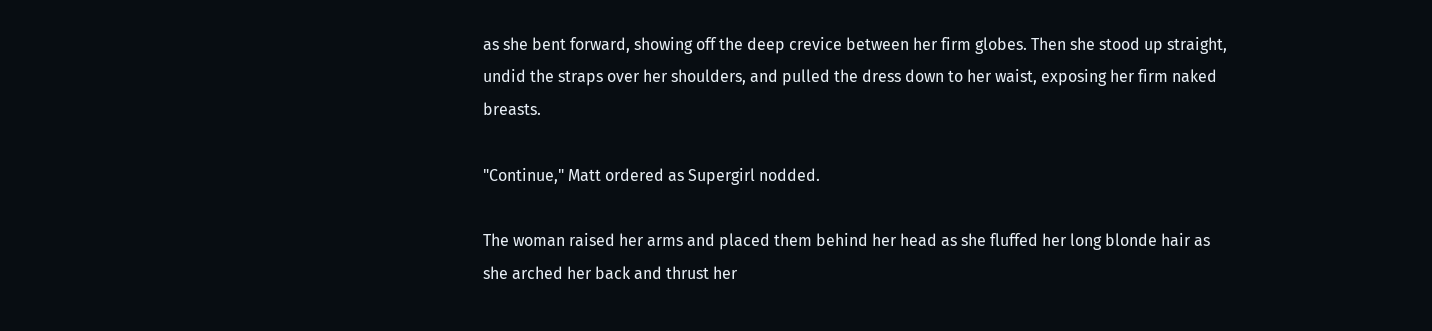as she bent forward, showing off the deep crevice between her firm globes. Then she stood up straight, undid the straps over her shoulders, and pulled the dress down to her waist, exposing her firm naked breasts.

"Continue," Matt ordered as Supergirl nodded.

The woman raised her arms and placed them behind her head as she fluffed her long blonde hair as she arched her back and thrust her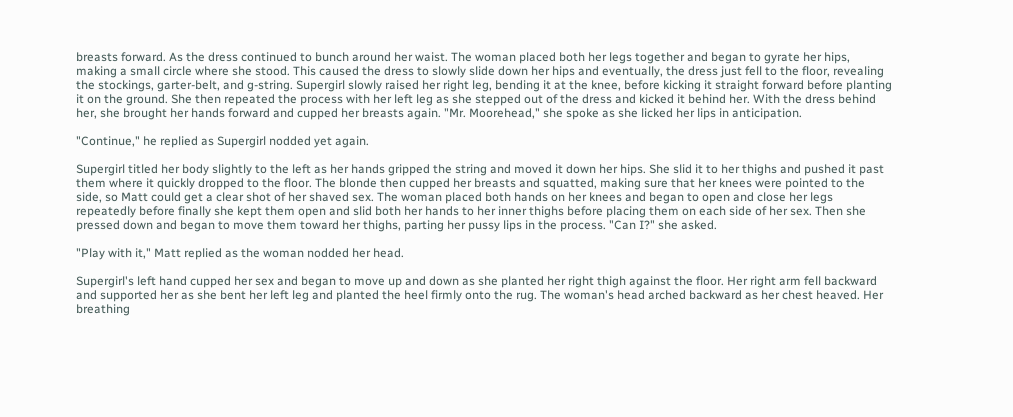breasts forward. As the dress continued to bunch around her waist. The woman placed both her legs together and began to gyrate her hips, making a small circle where she stood. This caused the dress to slowly slide down her hips and eventually, the dress just fell to the floor, revealing the stockings, garter-belt, and g-string. Supergirl slowly raised her right leg, bending it at the knee, before kicking it straight forward before planting it on the ground. She then repeated the process with her left leg as she stepped out of the dress and kicked it behind her. With the dress behind her, she brought her hands forward and cupped her breasts again. "Mr. Moorehead," she spoke as she licked her lips in anticipation.

"Continue," he replied as Supergirl nodded yet again.

Supergirl titled her body slightly to the left as her hands gripped the string and moved it down her hips. She slid it to her thighs and pushed it past them where it quickly dropped to the floor. The blonde then cupped her breasts and squatted, making sure that her knees were pointed to the side, so Matt could get a clear shot of her shaved sex. The woman placed both hands on her knees and began to open and close her legs repeatedly before finally she kept them open and slid both her hands to her inner thighs before placing them on each side of her sex. Then she pressed down and began to move them toward her thighs, parting her pussy lips in the process. "Can I?" she asked.

"Play with it," Matt replied as the woman nodded her head.

Supergirl's left hand cupped her sex and began to move up and down as she planted her right thigh against the floor. Her right arm fell backward and supported her as she bent her left leg and planted the heel firmly onto the rug. The woman's head arched backward as her chest heaved. Her breathing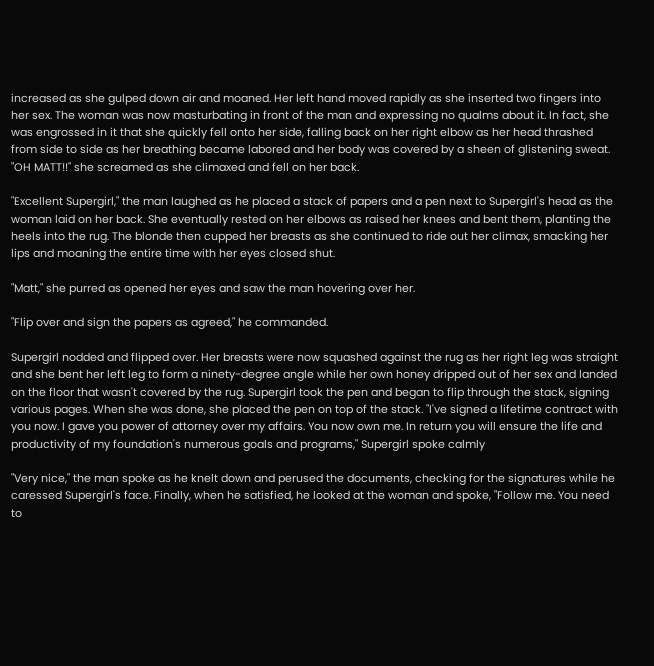increased as she gulped down air and moaned. Her left hand moved rapidly as she inserted two fingers into her sex. The woman was now masturbating in front of the man and expressing no qualms about it. In fact, she was engrossed in it that she quickly fell onto her side, falling back on her right elbow as her head thrashed from side to side as her breathing became labored and her body was covered by a sheen of glistening sweat. "OH MATT!!" she screamed as she climaxed and fell on her back.

"Excellent Supergirl," the man laughed as he placed a stack of papers and a pen next to Supergirl's head as the woman laid on her back. She eventually rested on her elbows as raised her knees and bent them, planting the heels into the rug. The blonde then cupped her breasts as she continued to ride out her climax, smacking her lips and moaning the entire time with her eyes closed shut.

"Matt," she purred as opened her eyes and saw the man hovering over her.

"Flip over and sign the papers as agreed," he commanded.

Supergirl nodded and flipped over. Her breasts were now squashed against the rug as her right leg was straight and she bent her left leg to form a ninety-degree angle while her own honey dripped out of her sex and landed on the floor that wasn't covered by the rug. Supergirl took the pen and began to flip through the stack, signing various pages. When she was done, she placed the pen on top of the stack. "I've signed a lifetime contract with you now. I gave you power of attorney over my affairs. You now own me. In return you will ensure the life and productivity of my foundation's numerous goals and programs," Supergirl spoke calmly

"Very nice," the man spoke as he knelt down and perused the documents, checking for the signatures while he caressed Supergirl's face. Finally, when he satisfied, he looked at the woman and spoke, "Follow me. You need to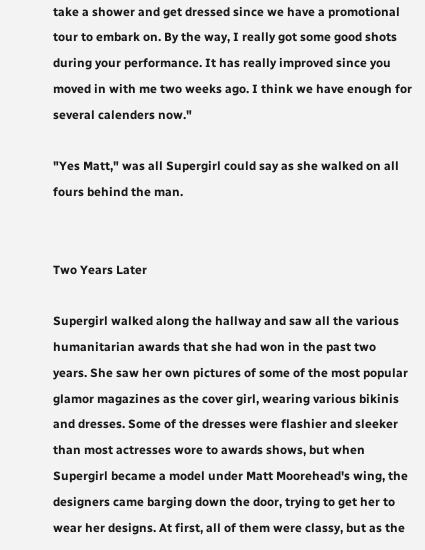take a shower and get dressed since we have a promotional tour to embark on. By the way, I really got some good shots during your performance. It has really improved since you moved in with me two weeks ago. I think we have enough for several calenders now."

"Yes Matt," was all Supergirl could say as she walked on all fours behind the man.


Two Years Later

Supergirl walked along the hallway and saw all the various humanitarian awards that she had won in the past two years. She saw her own pictures of some of the most popular glamor magazines as the cover girl, wearing various bikinis and dresses. Some of the dresses were flashier and sleeker than most actresses wore to awards shows, but when Supergirl became a model under Matt Moorehead's wing, the designers came barging down the door, trying to get her to wear her designs. At first, all of them were classy, but as the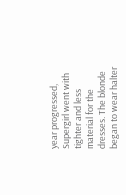year progressed, Supergirl went with tighter and less material for the dresses. The blonde began to wear halter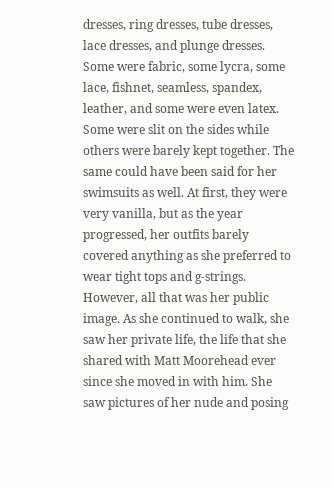dresses, ring dresses, tube dresses, lace dresses, and plunge dresses. Some were fabric, some lycra, some lace, fishnet, seamless, spandex, leather, and some were even latex. Some were slit on the sides while others were barely kept together. The same could have been said for her swimsuits as well. At first, they were very vanilla, but as the year progressed, her outfits barely covered anything as she preferred to wear tight tops and g-strings. However, all that was her public image. As she continued to walk, she saw her private life, the life that she shared with Matt Moorehead ever since she moved in with him. She saw pictures of her nude and posing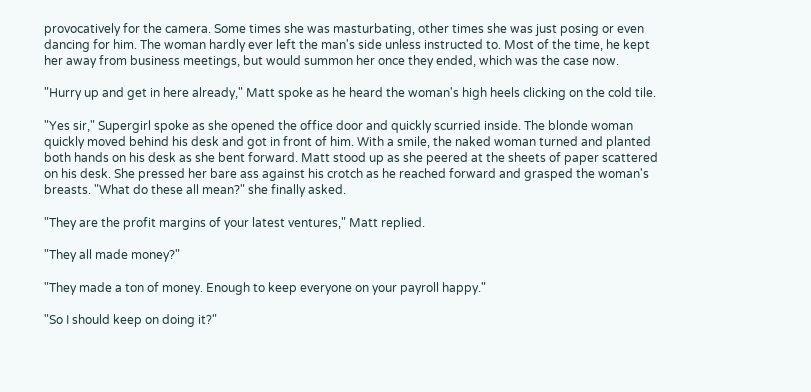provocatively for the camera. Some times she was masturbating, other times she was just posing or even dancing for him. The woman hardly ever left the man's side unless instructed to. Most of the time, he kept her away from business meetings, but would summon her once they ended, which was the case now.

"Hurry up and get in here already," Matt spoke as he heard the woman's high heels clicking on the cold tile.

"Yes sir," Supergirl spoke as she opened the office door and quickly scurried inside. The blonde woman quickly moved behind his desk and got in front of him. With a smile, the naked woman turned and planted both hands on his desk as she bent forward. Matt stood up as she peered at the sheets of paper scattered on his desk. She pressed her bare ass against his crotch as he reached forward and grasped the woman's breasts. "What do these all mean?" she finally asked.

"They are the profit margins of your latest ventures," Matt replied.

"They all made money?"

"They made a ton of money. Enough to keep everyone on your payroll happy."

"So I should keep on doing it?"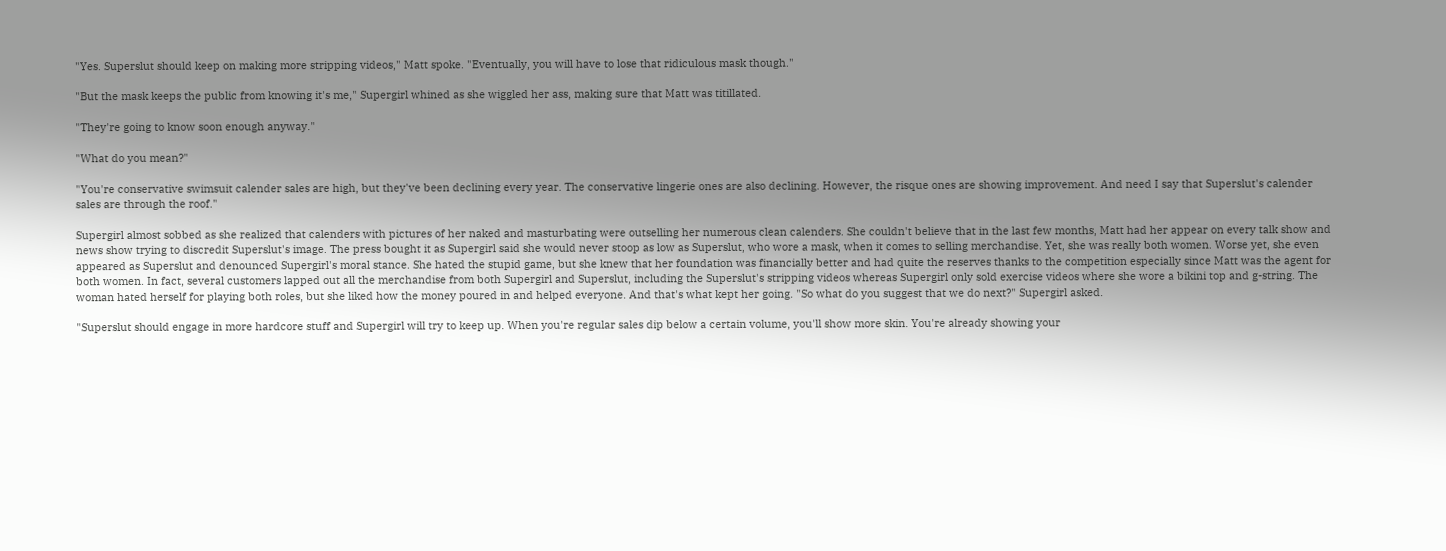"Yes. Superslut should keep on making more stripping videos," Matt spoke. "Eventually, you will have to lose that ridiculous mask though."

"But the mask keeps the public from knowing it's me," Supergirl whined as she wiggled her ass, making sure that Matt was titillated.

"They're going to know soon enough anyway."

"What do you mean?"

"You're conservative swimsuit calender sales are high, but they've been declining every year. The conservative lingerie ones are also declining. However, the risque ones are showing improvement. And need I say that Superslut's calender sales are through the roof."

Supergirl almost sobbed as she realized that calenders with pictures of her naked and masturbating were outselling her numerous clean calenders. She couldn't believe that in the last few months, Matt had her appear on every talk show and news show trying to discredit Superslut's image. The press bought it as Supergirl said she would never stoop as low as Superslut, who wore a mask, when it comes to selling merchandise. Yet, she was really both women. Worse yet, she even appeared as Superslut and denounced Supergirl's moral stance. She hated the stupid game, but she knew that her foundation was financially better and had quite the reserves thanks to the competition especially since Matt was the agent for both women. In fact, several customers lapped out all the merchandise from both Supergirl and Superslut, including the Superslut's stripping videos whereas Supergirl only sold exercise videos where she wore a bikini top and g-string. The woman hated herself for playing both roles, but she liked how the money poured in and helped everyone. And that's what kept her going. "So what do you suggest that we do next?" Supergirl asked.

"Superslut should engage in more hardcore stuff and Supergirl will try to keep up. When you're regular sales dip below a certain volume, you'll show more skin. You're already showing your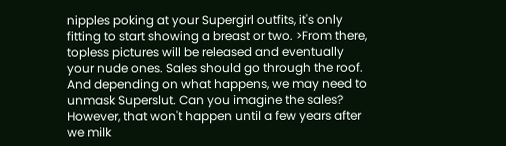nipples poking at your Supergirl outfits, it's only fitting to start showing a breast or two. >From there, topless pictures will be released and eventually your nude ones. Sales should go through the roof. And depending on what happens, we may need to unmask Superslut. Can you imagine the sales? However, that won't happen until a few years after we milk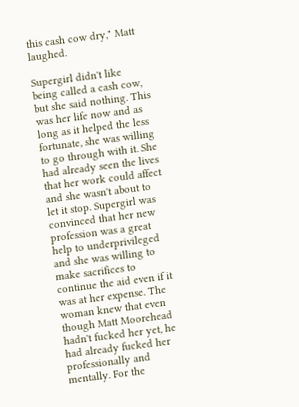this cash cow dry," Matt laughed.

Supergirl didn't like being called a cash cow, but she said nothing. This was her life now and as long as it helped the less fortunate, she was willing to go through with it. She had already seen the lives that her work could affect and she wasn't about to let it stop. Supergirl was convinced that her new profession was a great help to underprivileged and she was willing to make sacrifices to continue the aid even if it was at her expense. The woman knew that even though Matt Moorehead hadn't fucked her yet, he had already fucked her professionally and mentally. For the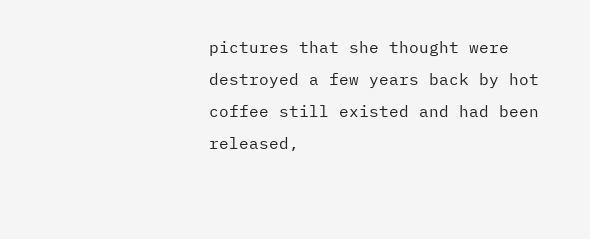pictures that she thought were destroyed a few years back by hot coffee still existed and had been released,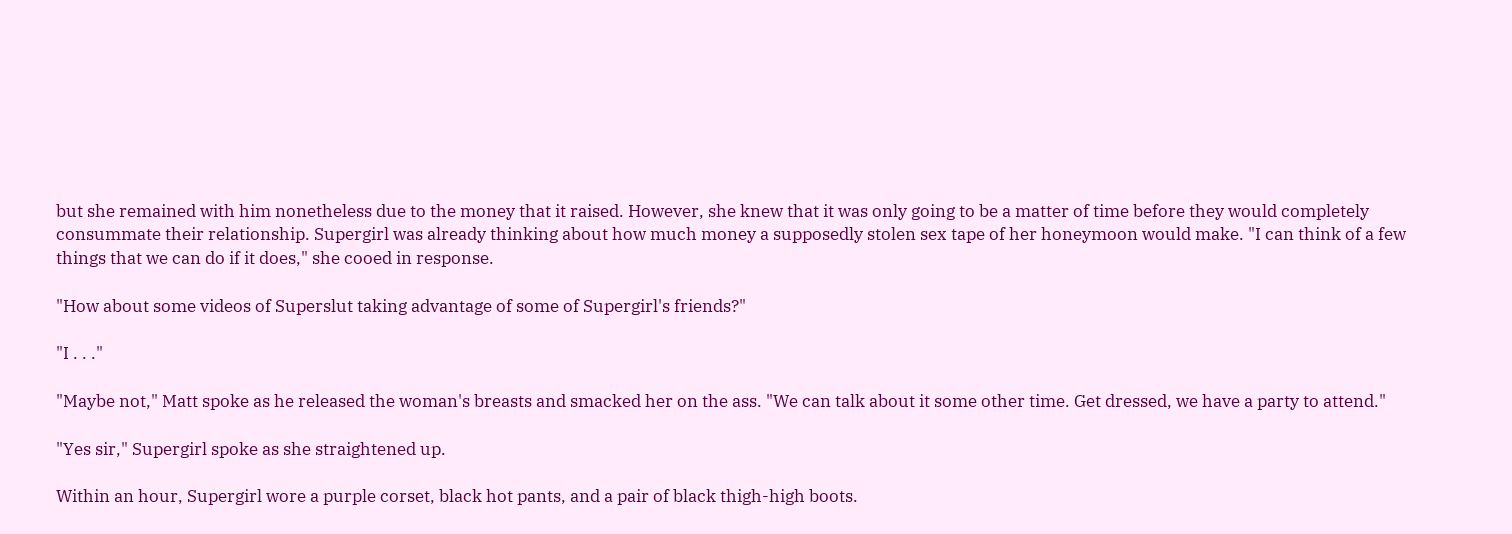but she remained with him nonetheless due to the money that it raised. However, she knew that it was only going to be a matter of time before they would completely consummate their relationship. Supergirl was already thinking about how much money a supposedly stolen sex tape of her honeymoon would make. "I can think of a few things that we can do if it does," she cooed in response.

"How about some videos of Superslut taking advantage of some of Supergirl's friends?"

"I . . ."

"Maybe not," Matt spoke as he released the woman's breasts and smacked her on the ass. "We can talk about it some other time. Get dressed, we have a party to attend."

"Yes sir," Supergirl spoke as she straightened up.

Within an hour, Supergirl wore a purple corset, black hot pants, and a pair of black thigh-high boots.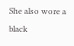She also wore a black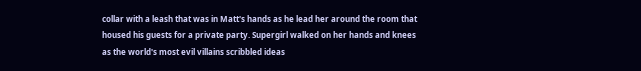collar with a leash that was in Matt's hands as he lead her around the room that housed his guests for a private party. Supergirl walked on her hands and knees as the world's most evil villains scribbled ideas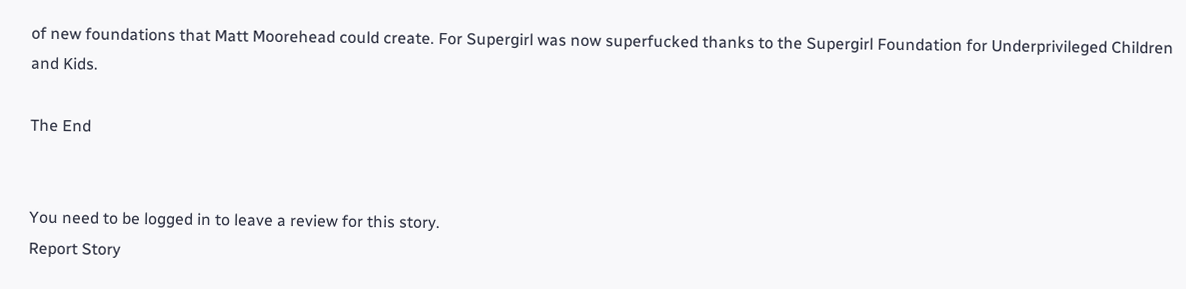of new foundations that Matt Moorehead could create. For Supergirl was now superfucked thanks to the Supergirl Foundation for Underprivileged Children and Kids.

The End


You need to be logged in to leave a review for this story.
Report Story